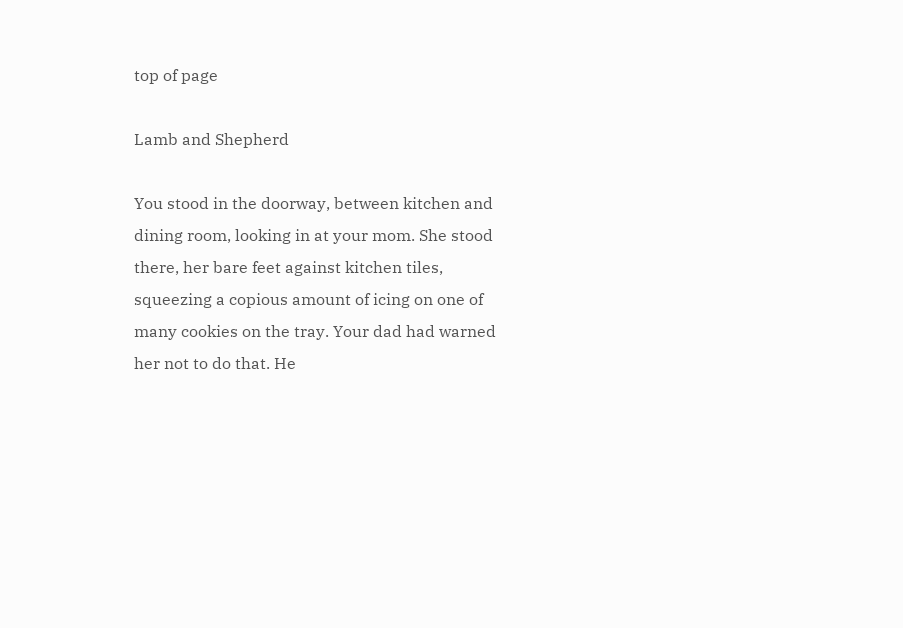top of page

Lamb and Shepherd

You stood in the doorway, between kitchen and dining room, looking in at your mom. She stood there, her bare feet against kitchen tiles, squeezing a copious amount of icing on one of many cookies on the tray. Your dad had warned her not to do that. He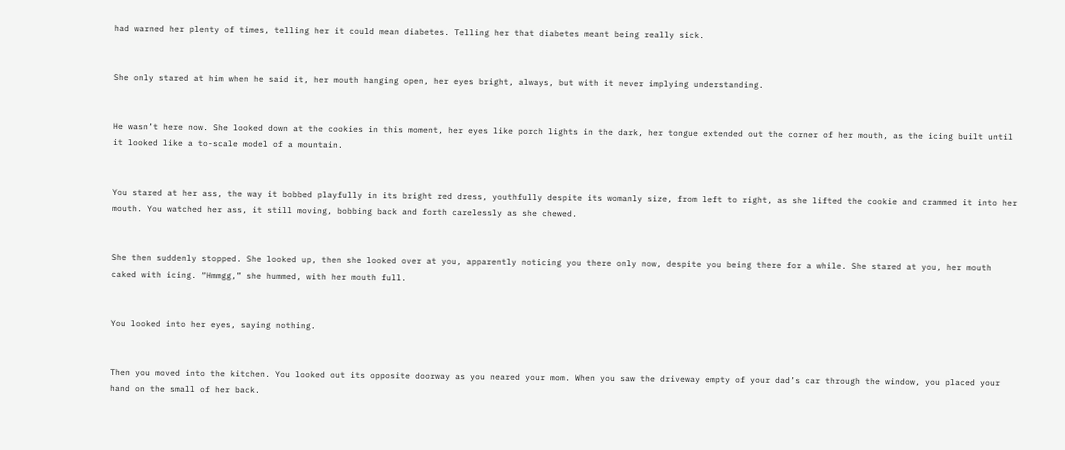had warned her plenty of times, telling her it could mean diabetes. Telling her that diabetes meant being really sick.


She only stared at him when he said it, her mouth hanging open, her eyes bright, always, but with it never implying understanding.


He wasn’t here now. She looked down at the cookies in this moment, her eyes like porch lights in the dark, her tongue extended out the corner of her mouth, as the icing built until it looked like a to-scale model of a mountain.


You stared at her ass, the way it bobbed playfully in its bright red dress, youthfully despite its womanly size, from left to right, as she lifted the cookie and crammed it into her mouth. You watched her ass, it still moving, bobbing back and forth carelessly as she chewed.


She then suddenly stopped. She looked up, then she looked over at you, apparently noticing you there only now, despite you being there for a while. She stared at you, her mouth caked with icing. “Hmmgg,” she hummed, with her mouth full.


You looked into her eyes, saying nothing.


Then you moved into the kitchen. You looked out its opposite doorway as you neared your mom. When you saw the driveway empty of your dad’s car through the window, you placed your hand on the small of her back.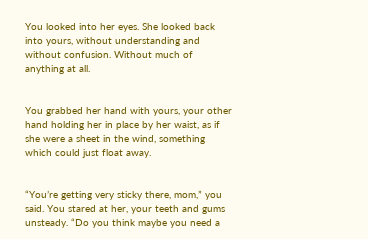You looked into her eyes. She looked back into yours, without understanding and without confusion. Without much of anything at all.


You grabbed her hand with yours, your other hand holding her in place by her waist, as if she were a sheet in the wind, something which could just float away.


“You’re getting very sticky there, mom,” you said. You stared at her, your teeth and gums unsteady. “Do you think maybe you need a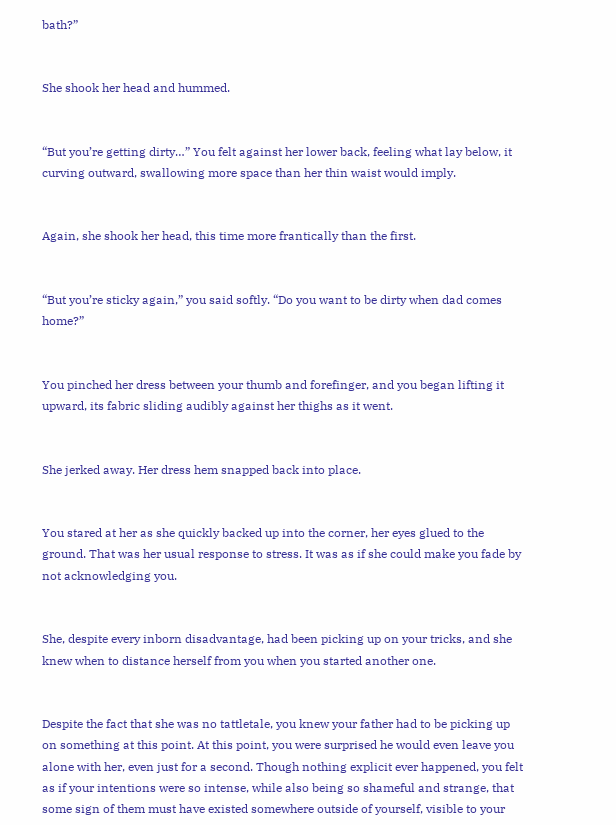bath?”


She shook her head and hummed.


“But you’re getting dirty…” You felt against her lower back, feeling what lay below, it curving outward, swallowing more space than her thin waist would imply.


Again, she shook her head, this time more frantically than the first.


“But you’re sticky again,” you said softly. “Do you want to be dirty when dad comes home?”


You pinched her dress between your thumb and forefinger, and you began lifting it upward, its fabric sliding audibly against her thighs as it went.


She jerked away. Her dress hem snapped back into place.


You stared at her as she quickly backed up into the corner, her eyes glued to the ground. That was her usual response to stress. It was as if she could make you fade by not acknowledging you.


She, despite every inborn disadvantage, had been picking up on your tricks, and she knew when to distance herself from you when you started another one.


Despite the fact that she was no tattletale, you knew your father had to be picking up on something at this point. At this point, you were surprised he would even leave you alone with her, even just for a second. Though nothing explicit ever happened, you felt as if your intentions were so intense, while also being so shameful and strange, that some sign of them must have existed somewhere outside of yourself, visible to your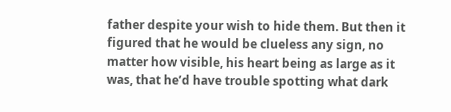father despite your wish to hide them. But then it figured that he would be clueless any sign, no matter how visible, his heart being as large as it was, that he’d have trouble spotting what dark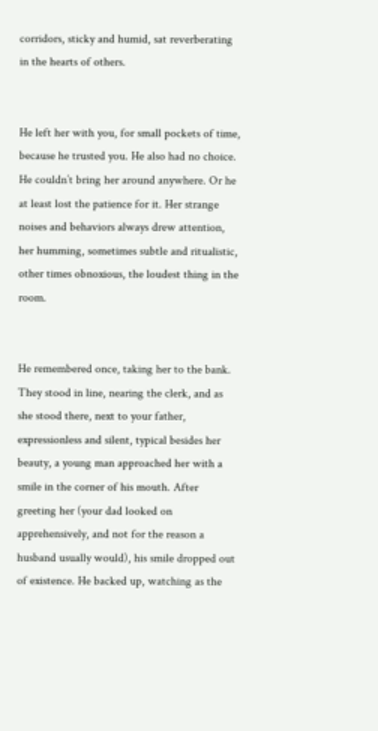corridors, sticky and humid, sat reverberating in the hearts of others.


He left her with you, for small pockets of time, because he trusted you. He also had no choice. He couldn’t bring her around anywhere. Or he at least lost the patience for it. Her strange noises and behaviors always drew attention, her humming, sometimes subtle and ritualistic, other times obnoxious, the loudest thing in the room.


He remembered once, taking her to the bank. They stood in line, nearing the clerk, and as she stood there, next to your father, expressionless and silent, typical besides her beauty, a young man approached her with a smile in the corner of his mouth. After greeting her (your dad looked on apprehensively, and not for the reason a husband usually would), his smile dropped out of existence. He backed up, watching as the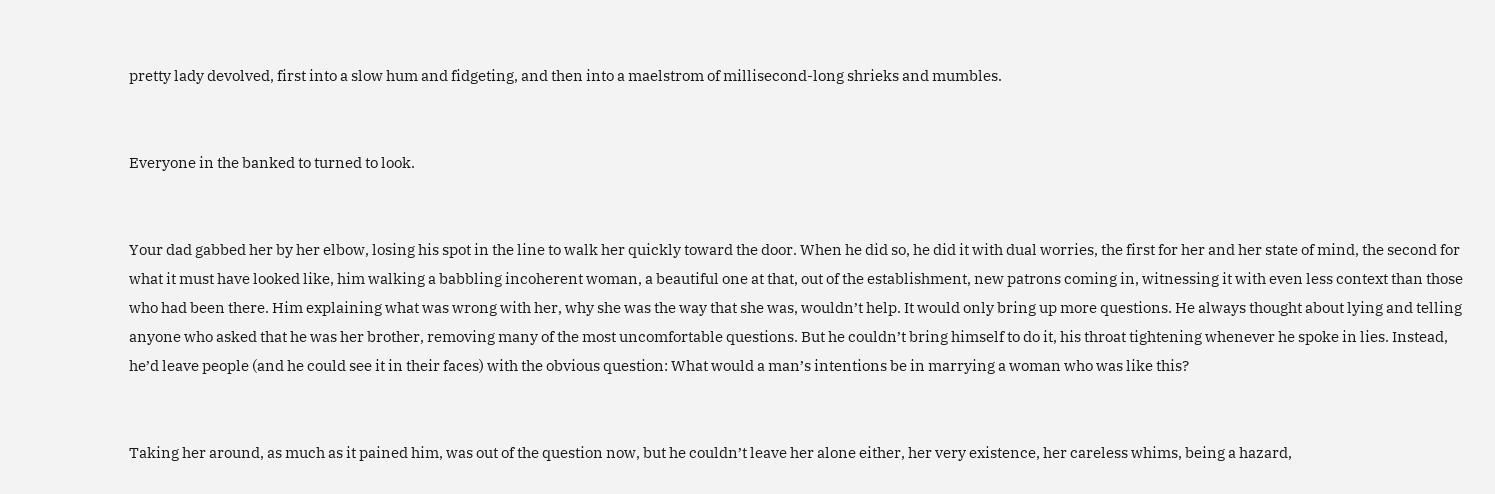pretty lady devolved, first into a slow hum and fidgeting, and then into a maelstrom of millisecond-long shrieks and mumbles.


Everyone in the banked to turned to look.


Your dad gabbed her by her elbow, losing his spot in the line to walk her quickly toward the door. When he did so, he did it with dual worries, the first for her and her state of mind, the second for what it must have looked like, him walking a babbling incoherent woman, a beautiful one at that, out of the establishment, new patrons coming in, witnessing it with even less context than those who had been there. Him explaining what was wrong with her, why she was the way that she was, wouldn’t help. It would only bring up more questions. He always thought about lying and telling anyone who asked that he was her brother, removing many of the most uncomfortable questions. But he couldn’t bring himself to do it, his throat tightening whenever he spoke in lies. Instead, he’d leave people (and he could see it in their faces) with the obvious question: What would a man’s intentions be in marrying a woman who was like this?


Taking her around, as much as it pained him, was out of the question now, but he couldn’t leave her alone either, her very existence, her careless whims, being a hazard,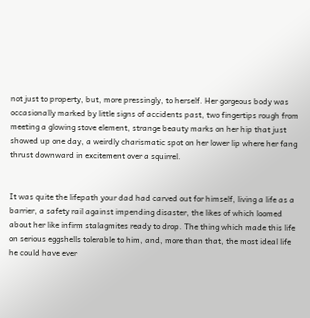not just to property, but, more pressingly, to herself. Her gorgeous body was occasionally marked by little signs of accidents past, two fingertips rough from meeting a glowing stove element, strange beauty marks on her hip that just showed up one day, a weirdly charismatic spot on her lower lip where her fang thrust downward in excitement over a squirrel.


It was quite the lifepath your dad had carved out for himself, living a life as a barrier, a safety rail against impending disaster, the likes of which loomed about her like infirm stalagmites ready to drop. The thing which made this life on serious eggshells tolerable to him, and, more than that, the most ideal life he could have ever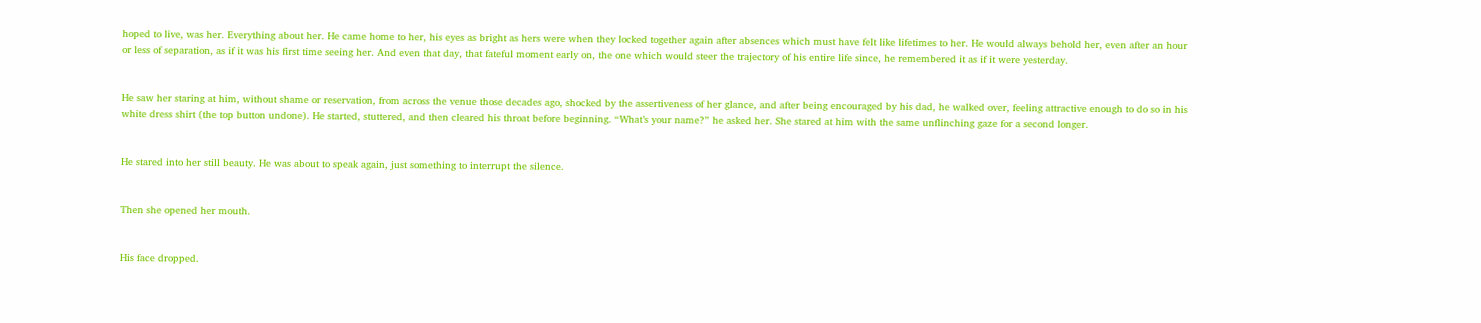hoped to live, was her. Everything about her. He came home to her, his eyes as bright as hers were when they locked together again after absences which must have felt like lifetimes to her. He would always behold her, even after an hour or less of separation, as if it was his first time seeing her. And even that day, that fateful moment early on, the one which would steer the trajectory of his entire life since, he remembered it as if it were yesterday.


He saw her staring at him, without shame or reservation, from across the venue those decades ago, shocked by the assertiveness of her glance, and after being encouraged by his dad, he walked over, feeling attractive enough to do so in his white dress shirt (the top button undone). He started, stuttered, and then cleared his throat before beginning. “What’s your name?” he asked her. She stared at him with the same unflinching gaze for a second longer.


He stared into her still beauty. He was about to speak again, just something to interrupt the silence.


Then she opened her mouth.


His face dropped.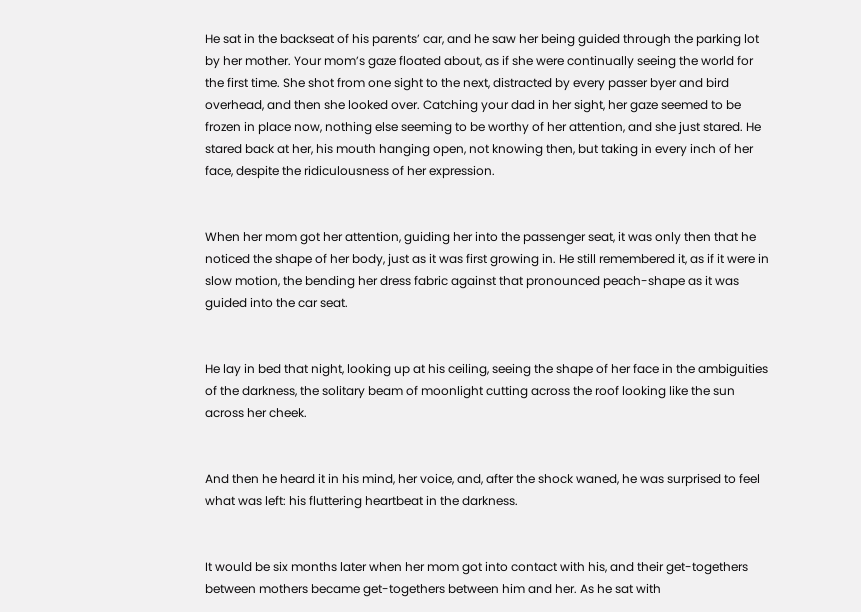He sat in the backseat of his parents’ car, and he saw her being guided through the parking lot by her mother. Your mom’s gaze floated about, as if she were continually seeing the world for the first time. She shot from one sight to the next, distracted by every passer byer and bird overhead, and then she looked over. Catching your dad in her sight, her gaze seemed to be frozen in place now, nothing else seeming to be worthy of her attention, and she just stared. He stared back at her, his mouth hanging open, not knowing then, but taking in every inch of her face, despite the ridiculousness of her expression.


When her mom got her attention, guiding her into the passenger seat, it was only then that he noticed the shape of her body, just as it was first growing in. He still remembered it, as if it were in slow motion, the bending her dress fabric against that pronounced peach-shape as it was guided into the car seat.


He lay in bed that night, looking up at his ceiling, seeing the shape of her face in the ambiguities of the darkness, the solitary beam of moonlight cutting across the roof looking like the sun across her cheek.


And then he heard it in his mind, her voice, and, after the shock waned, he was surprised to feel what was left: his fluttering heartbeat in the darkness.


It would be six months later when her mom got into contact with his, and their get-togethers between mothers became get-togethers between him and her. As he sat with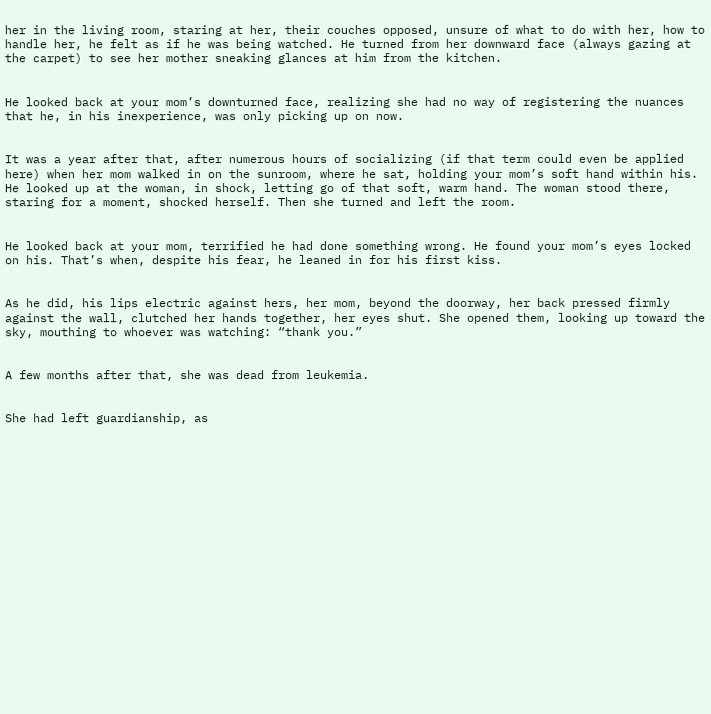her in the living room, staring at her, their couches opposed, unsure of what to do with her, how to handle her, he felt as if he was being watched. He turned from her downward face (always gazing at the carpet) to see her mother sneaking glances at him from the kitchen.


He looked back at your mom’s downturned face, realizing she had no way of registering the nuances that he, in his inexperience, was only picking up on now.


It was a year after that, after numerous hours of socializing (if that term could even be applied here) when her mom walked in on the sunroom, where he sat, holding your mom’s soft hand within his. He looked up at the woman, in shock, letting go of that soft, warm hand. The woman stood there, staring for a moment, shocked herself. Then she turned and left the room.


He looked back at your mom, terrified he had done something wrong. He found your mom’s eyes locked on his. That’s when, despite his fear, he leaned in for his first kiss.


As he did, his lips electric against hers, her mom, beyond the doorway, her back pressed firmly against the wall, clutched her hands together, her eyes shut. She opened them, looking up toward the sky, mouthing to whoever was watching: “thank you.”


A few months after that, she was dead from leukemia.


She had left guardianship, as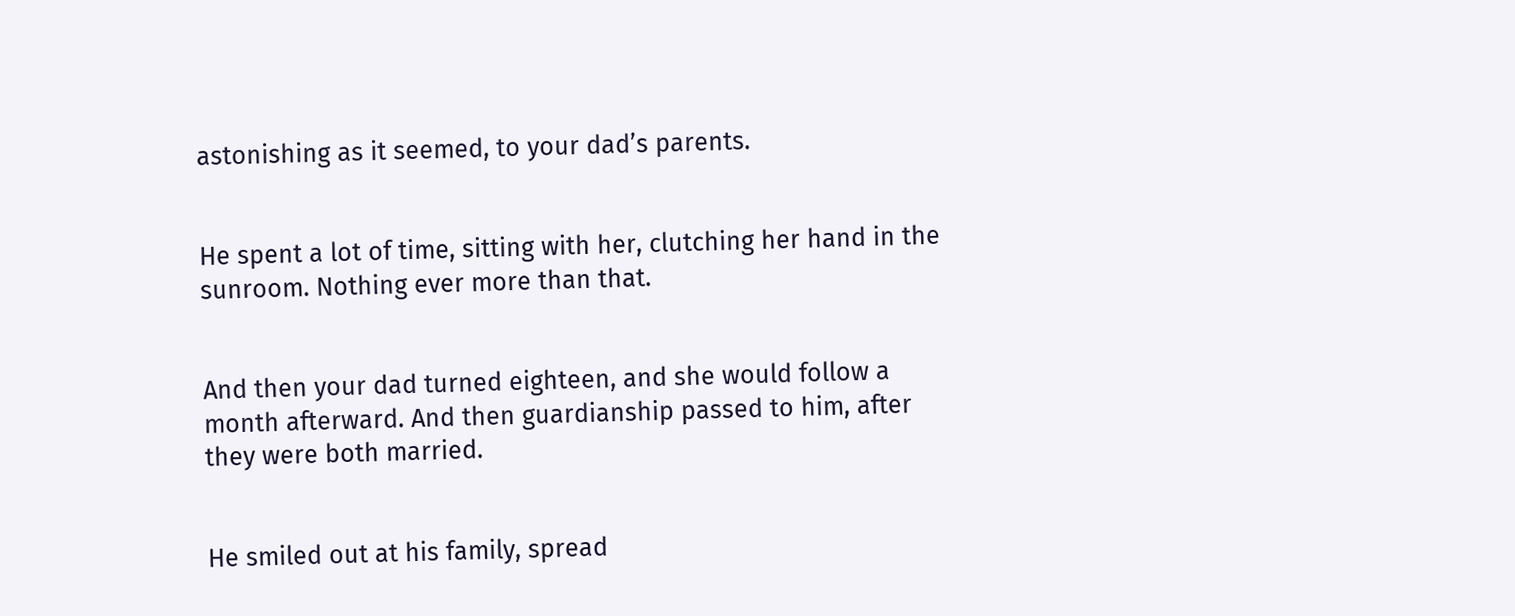astonishing as it seemed, to your dad’s parents.


He spent a lot of time, sitting with her, clutching her hand in the sunroom. Nothing ever more than that.


And then your dad turned eighteen, and she would follow a month afterward. And then guardianship passed to him, after they were both married.


He smiled out at his family, spread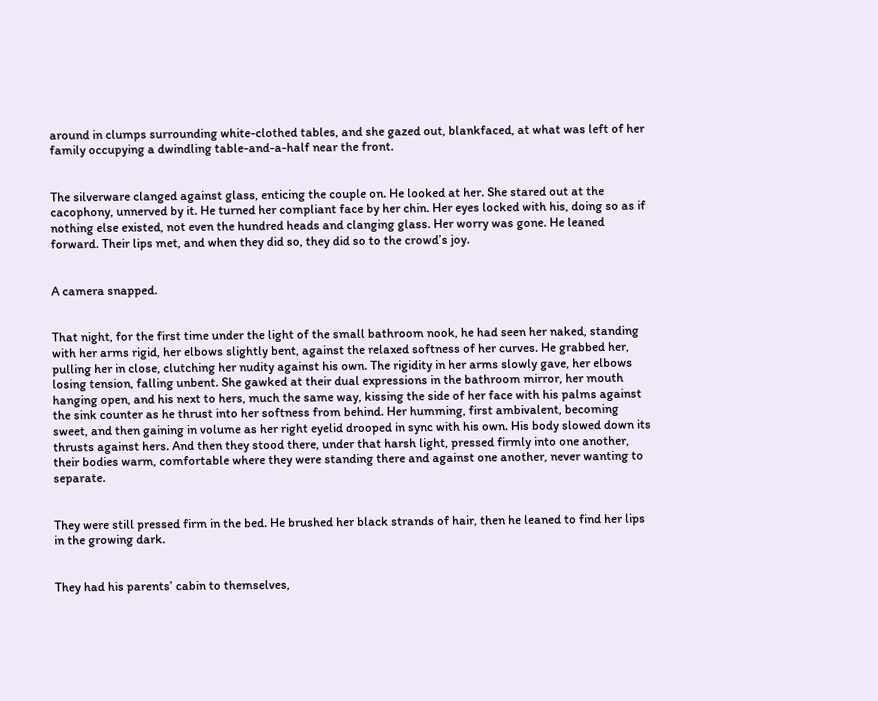around in clumps surrounding white-clothed tables, and she gazed out, blankfaced, at what was left of her family occupying a dwindling table-and-a-half near the front.


The silverware clanged against glass, enticing the couple on. He looked at her. She stared out at the cacophony, unnerved by it. He turned her compliant face by her chin. Her eyes locked with his, doing so as if nothing else existed, not even the hundred heads and clanging glass. Her worry was gone. He leaned forward. Their lips met, and when they did so, they did so to the crowd’s joy.


A camera snapped.


That night, for the first time under the light of the small bathroom nook, he had seen her naked, standing with her arms rigid, her elbows slightly bent, against the relaxed softness of her curves. He grabbed her, pulling her in close, clutching her nudity against his own. The rigidity in her arms slowly gave, her elbows losing tension, falling unbent. She gawked at their dual expressions in the bathroom mirror, her mouth hanging open, and his next to hers, much the same way, kissing the side of her face with his palms against the sink counter as he thrust into her softness from behind. Her humming, first ambivalent, becoming sweet, and then gaining in volume as her right eyelid drooped in sync with his own. His body slowed down its thrusts against hers. And then they stood there, under that harsh light, pressed firmly into one another, their bodies warm, comfortable where they were standing there and against one another, never wanting to separate.


They were still pressed firm in the bed. He brushed her black strands of hair, then he leaned to find her lips in the growing dark.


They had his parents’ cabin to themselves,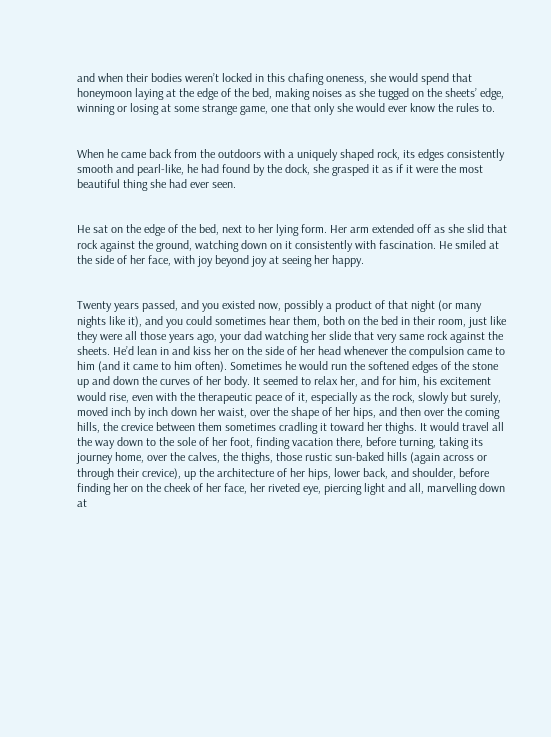and when their bodies weren’t locked in this chafing oneness, she would spend that honeymoon laying at the edge of the bed, making noises as she tugged on the sheets’ edge, winning or losing at some strange game, one that only she would ever know the rules to.


When he came back from the outdoors with a uniquely shaped rock, its edges consistently smooth and pearl-like, he had found by the dock, she grasped it as if it were the most beautiful thing she had ever seen.


He sat on the edge of the bed, next to her lying form. Her arm extended off as she slid that rock against the ground, watching down on it consistently with fascination. He smiled at the side of her face, with joy beyond joy at seeing her happy.


Twenty years passed, and you existed now, possibly a product of that night (or many nights like it), and you could sometimes hear them, both on the bed in their room, just like they were all those years ago, your dad watching her slide that very same rock against the sheets. He’d lean in and kiss her on the side of her head whenever the compulsion came to him (and it came to him often). Sometimes he would run the softened edges of the stone up and down the curves of her body. It seemed to relax her, and for him, his excitement would rise, even with the therapeutic peace of it, especially as the rock, slowly but surely, moved inch by inch down her waist, over the shape of her hips, and then over the coming hills, the crevice between them sometimes cradling it toward her thighs. It would travel all the way down to the sole of her foot, finding vacation there, before turning, taking its journey home, over the calves, the thighs, those rustic sun-baked hills (again across or through their crevice), up the architecture of her hips, lower back, and shoulder, before finding her on the cheek of her face, her riveted eye, piercing light and all, marvelling down at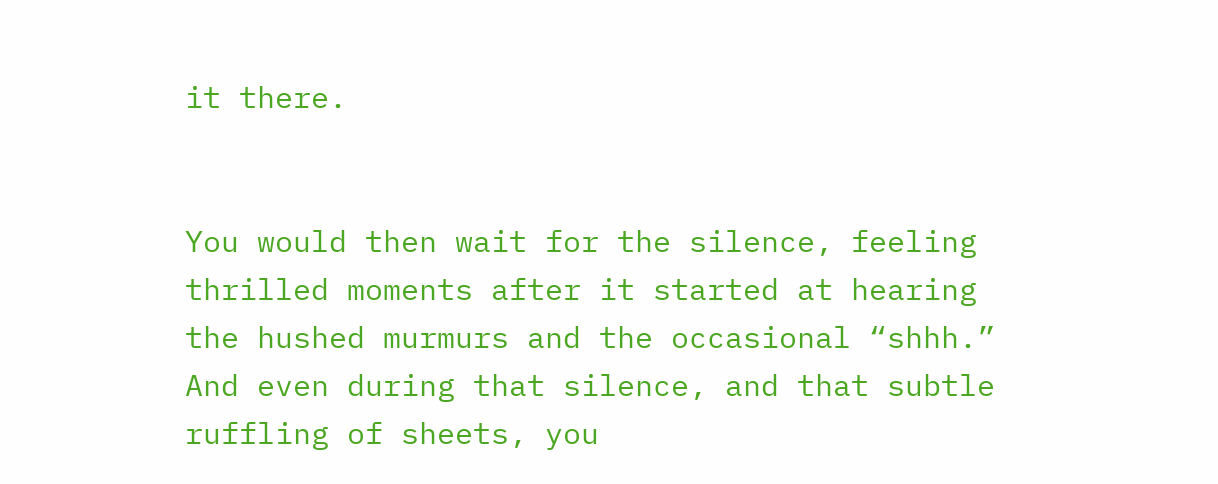it there.


You would then wait for the silence, feeling thrilled moments after it started at hearing the hushed murmurs and the occasional “shhh.” And even during that silence, and that subtle ruffling of sheets, you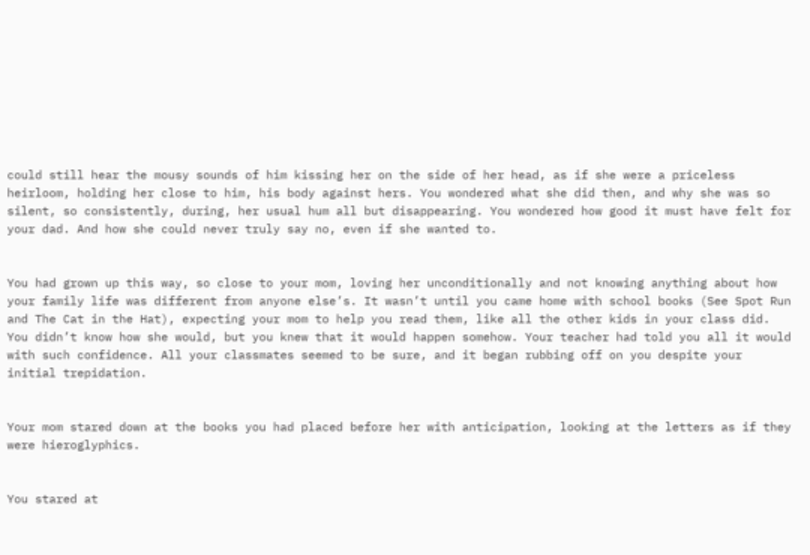could still hear the mousy sounds of him kissing her on the side of her head, as if she were a priceless heirloom, holding her close to him, his body against hers. You wondered what she did then, and why she was so silent, so consistently, during, her usual hum all but disappearing. You wondered how good it must have felt for your dad. And how she could never truly say no, even if she wanted to.


You had grown up this way, so close to your mom, loving her unconditionally and not knowing anything about how your family life was different from anyone else’s. It wasn’t until you came home with school books (See Spot Run and The Cat in the Hat), expecting your mom to help you read them, like all the other kids in your class did. You didn’t know how she would, but you knew that it would happen somehow. Your teacher had told you all it would with such confidence. All your classmates seemed to be sure, and it began rubbing off on you despite your initial trepidation.


Your mom stared down at the books you had placed before her with anticipation, looking at the letters as if they were hieroglyphics.


You stared at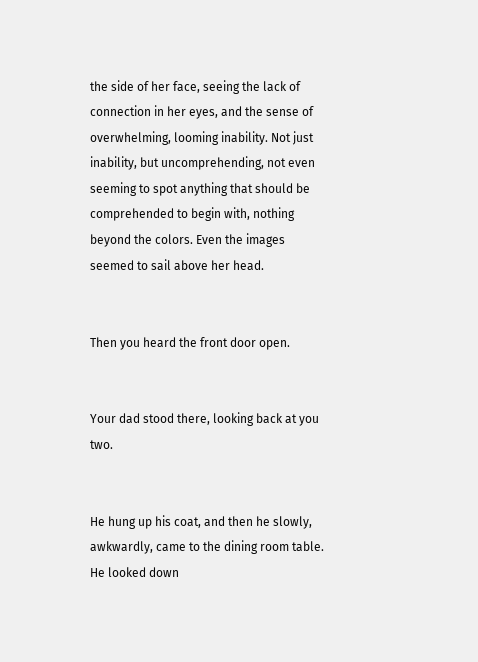the side of her face, seeing the lack of connection in her eyes, and the sense of overwhelming, looming inability. Not just inability, but uncomprehending, not even seeming to spot anything that should be comprehended to begin with, nothing beyond the colors. Even the images seemed to sail above her head.


Then you heard the front door open.


Your dad stood there, looking back at you two.


He hung up his coat, and then he slowly, awkwardly, came to the dining room table. He looked down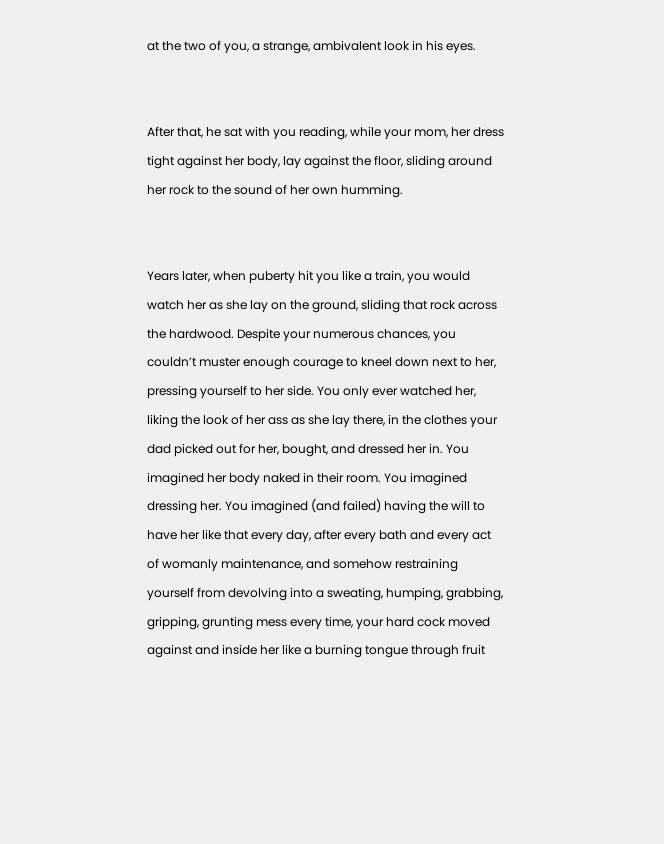at the two of you, a strange, ambivalent look in his eyes.


After that, he sat with you reading, while your mom, her dress tight against her body, lay against the floor, sliding around her rock to the sound of her own humming.


Years later, when puberty hit you like a train, you would watch her as she lay on the ground, sliding that rock across the hardwood. Despite your numerous chances, you couldn’t muster enough courage to kneel down next to her, pressing yourself to her side. You only ever watched her, liking the look of her ass as she lay there, in the clothes your dad picked out for her, bought, and dressed her in. You imagined her body naked in their room. You imagined dressing her. You imagined (and failed) having the will to have her like that every day, after every bath and every act of womanly maintenance, and somehow restraining yourself from devolving into a sweating, humping, grabbing, gripping, grunting mess every time, your hard cock moved against and inside her like a burning tongue through fruit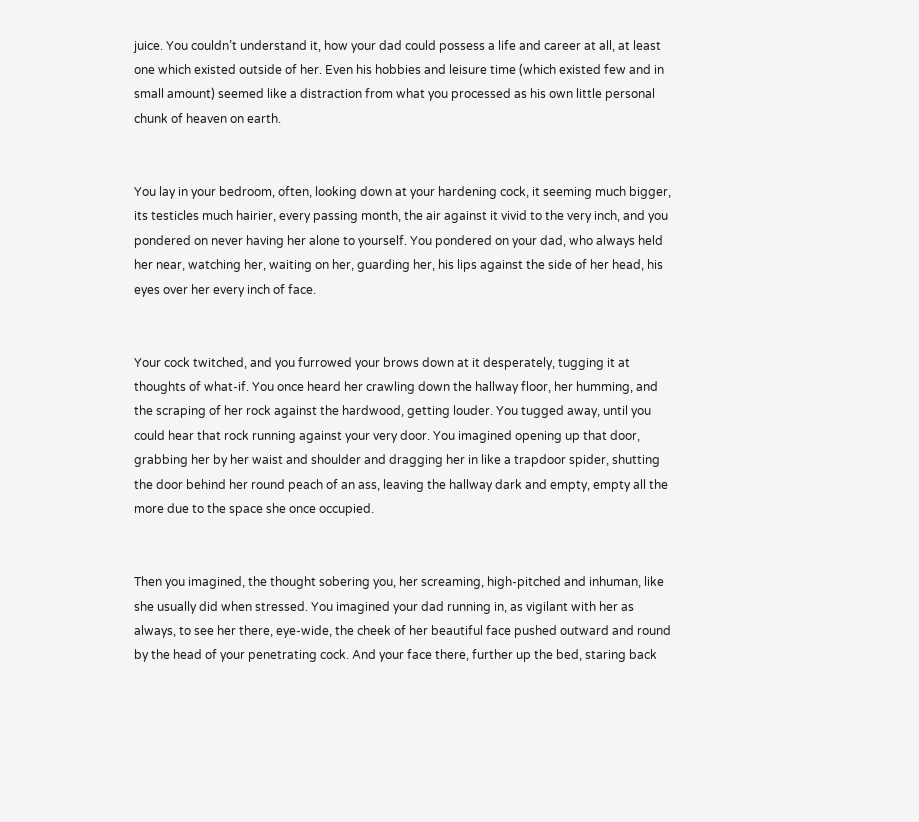juice. You couldn’t understand it, how your dad could possess a life and career at all, at least one which existed outside of her. Even his hobbies and leisure time (which existed few and in small amount) seemed like a distraction from what you processed as his own little personal chunk of heaven on earth.


You lay in your bedroom, often, looking down at your hardening cock, it seeming much bigger, its testicles much hairier, every passing month, the air against it vivid to the very inch, and you pondered on never having her alone to yourself. You pondered on your dad, who always held her near, watching her, waiting on her, guarding her, his lips against the side of her head, his eyes over her every inch of face.


Your cock twitched, and you furrowed your brows down at it desperately, tugging it at thoughts of what-if. You once heard her crawling down the hallway floor, her humming, and the scraping of her rock against the hardwood, getting louder. You tugged away, until you could hear that rock running against your very door. You imagined opening up that door, grabbing her by her waist and shoulder and dragging her in like a trapdoor spider, shutting the door behind her round peach of an ass, leaving the hallway dark and empty, empty all the more due to the space she once occupied.


Then you imagined, the thought sobering you, her screaming, high-pitched and inhuman, like she usually did when stressed. You imagined your dad running in, as vigilant with her as always, to see her there, eye-wide, the cheek of her beautiful face pushed outward and round by the head of your penetrating cock. And your face there, further up the bed, staring back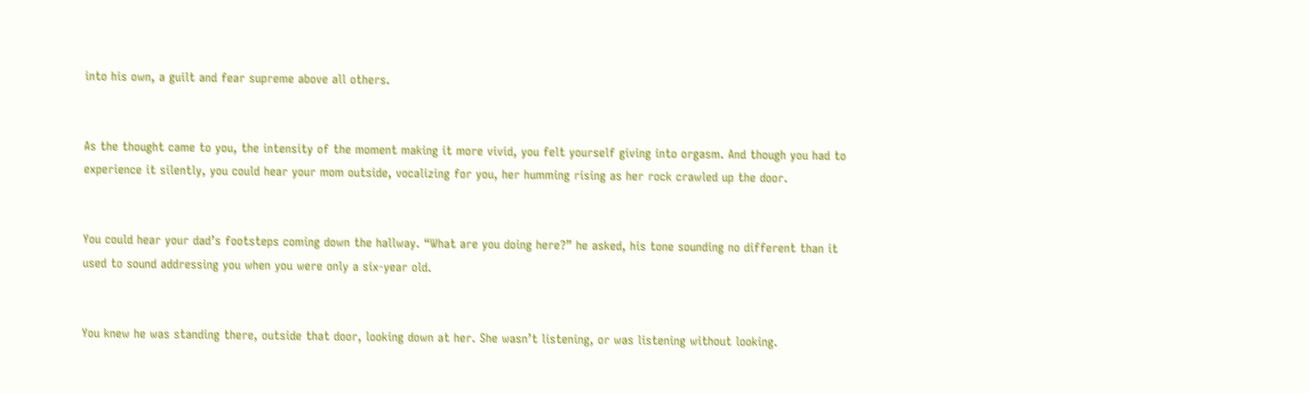into his own, a guilt and fear supreme above all others.


As the thought came to you, the intensity of the moment making it more vivid, you felt yourself giving into orgasm. And though you had to experience it silently, you could hear your mom outside, vocalizing for you, her humming rising as her rock crawled up the door.


You could hear your dad’s footsteps coming down the hallway. “What are you doing here?” he asked, his tone sounding no different than it used to sound addressing you when you were only a six-year old.


You knew he was standing there, outside that door, looking down at her. She wasn’t listening, or was listening without looking.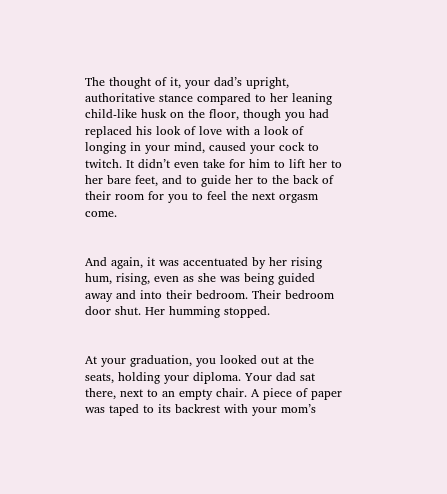The thought of it, your dad’s upright, authoritative stance compared to her leaning child-like husk on the floor, though you had replaced his look of love with a look of longing in your mind, caused your cock to twitch. It didn’t even take for him to lift her to her bare feet, and to guide her to the back of their room for you to feel the next orgasm come.


And again, it was accentuated by her rising hum, rising, even as she was being guided away and into their bedroom. Their bedroom door shut. Her humming stopped.


At your graduation, you looked out at the seats, holding your diploma. Your dad sat there, next to an empty chair. A piece of paper was taped to its backrest with your mom’s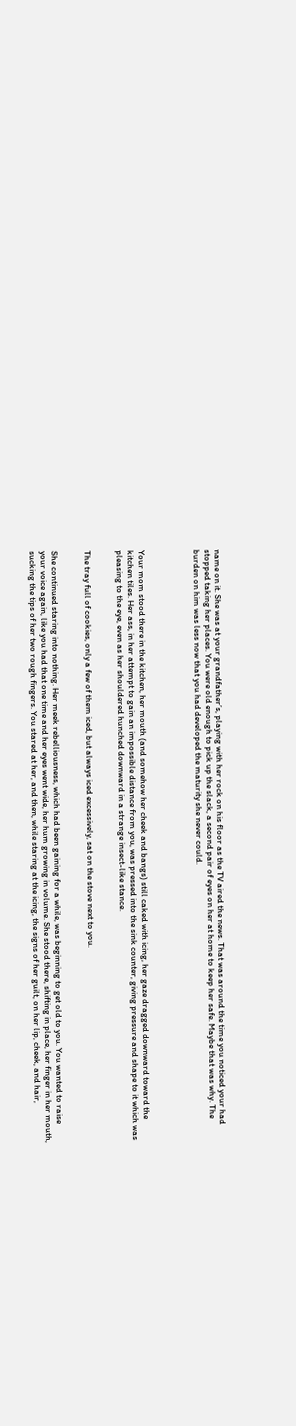name on it. She was at your grandfather’s, playing with her rock on his floor as the TV aired the news. That was around the time you noticed your had stopped taking her places. You were old enough to pick up the slack, a second pair of eyes on her at home to keep her safe. Maybe that was why. The burden on him was less now that you had developed the maturity she never could.




Your mom stood there in the kitchen, her mouth (and somehow her cheek and bangs) still caked with icing, her gaze dragged downward toward the kitchen tiles. Her ass, in her attempt to gain an impossible distance from you, was pressed into the sink counter, giving pressure and shape to it which was pleasing to the eye, even as her shouldered hunched downward in a strange insect-like stance.


The tray full of cookies, only a few of them iced, but always iced excessively, sat on the stove next to you.


She continued staring into nothing. Her meek rebelliousness, which had been gaining for a while, was beginning to get old to you. You wanted to raise your voice again, like you had that one time and her eyes went wide, her hum growing in volume. She stood there, shifting in place, her finger in her mouth, sucking the tips of her two rough fingers. You stared at her, and then, while staring at the icing, the signs of her guilt, on her lip, cheek, and hair,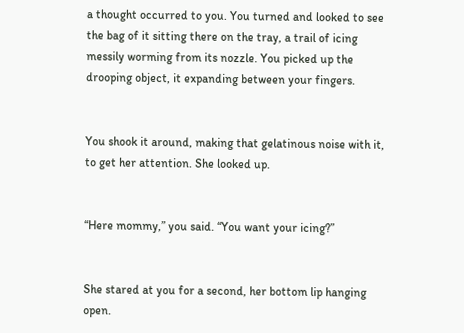a thought occurred to you. You turned and looked to see the bag of it sitting there on the tray, a trail of icing messily worming from its nozzle. You picked up the drooping object, it expanding between your fingers.


You shook it around, making that gelatinous noise with it, to get her attention. She looked up.


“Here mommy,” you said. “You want your icing?”


She stared at you for a second, her bottom lip hanging open.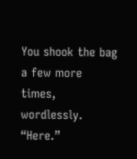You shook the bag a few more times, wordlessly. “Here.”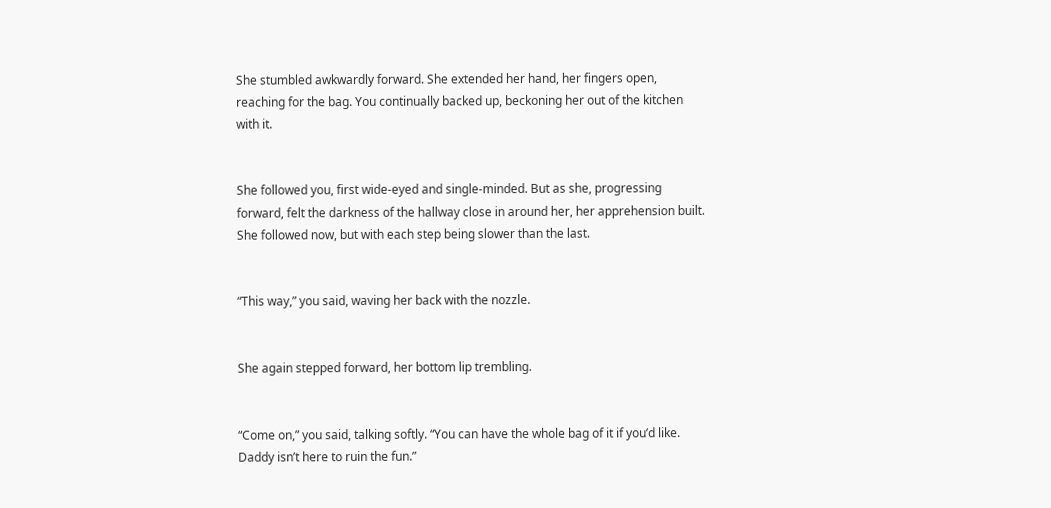She stumbled awkwardly forward. She extended her hand, her fingers open, reaching for the bag. You continually backed up, beckoning her out of the kitchen with it.


She followed you, first wide-eyed and single-minded. But as she, progressing forward, felt the darkness of the hallway close in around her, her apprehension built. She followed now, but with each step being slower than the last.


“This way,” you said, waving her back with the nozzle.


She again stepped forward, her bottom lip trembling.


“Come on,” you said, talking softly. “You can have the whole bag of it if you’d like. Daddy isn’t here to ruin the fun.”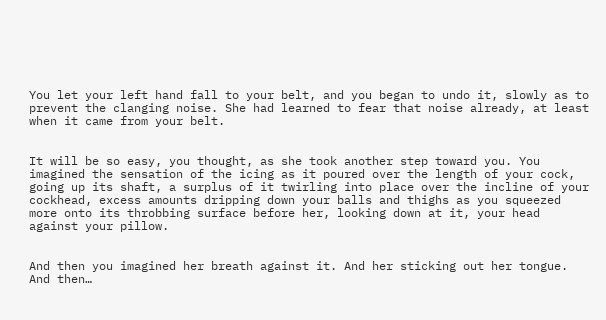You let your left hand fall to your belt, and you began to undo it, slowly as to prevent the clanging noise. She had learned to fear that noise already, at least when it came from your belt.


It will be so easy, you thought, as she took another step toward you. You imagined the sensation of the icing as it poured over the length of your cock, going up its shaft, a surplus of it twirling into place over the incline of your cockhead, excess amounts dripping down your balls and thighs as you squeezed more onto its throbbing surface before her, looking down at it, your head against your pillow.


And then you imagined her breath against it. And her sticking out her tongue. And then…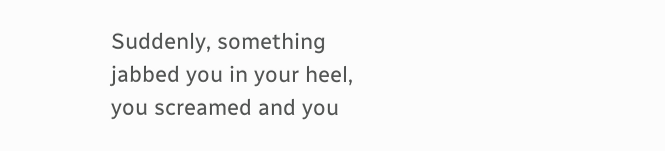Suddenly, something jabbed you in your heel, you screamed and you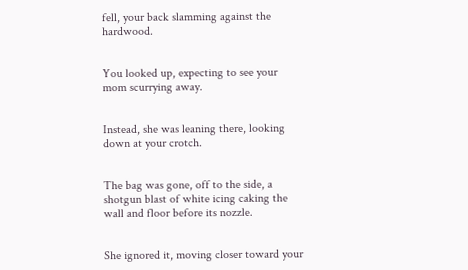fell, your back slamming against the hardwood.


You looked up, expecting to see your mom scurrying away.


Instead, she was leaning there, looking down at your crotch.


The bag was gone, off to the side, a shotgun blast of white icing caking the wall and floor before its nozzle.


She ignored it, moving closer toward your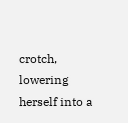crotch, lowering herself into a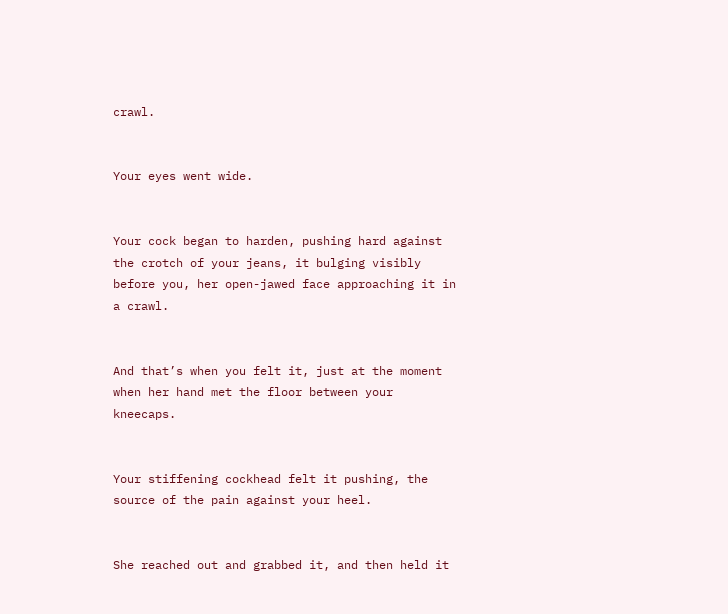crawl.


Your eyes went wide.


Your cock began to harden, pushing hard against the crotch of your jeans, it bulging visibly before you, her open-jawed face approaching it in a crawl.


And that’s when you felt it, just at the moment when her hand met the floor between your kneecaps.


Your stiffening cockhead felt it pushing, the source of the pain against your heel.


She reached out and grabbed it, and then held it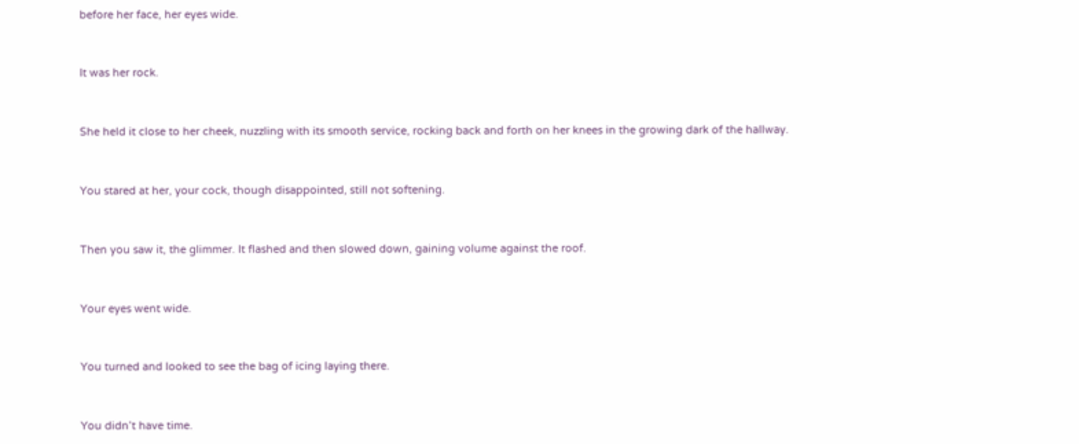before her face, her eyes wide.


It was her rock.


She held it close to her cheek, nuzzling with its smooth service, rocking back and forth on her knees in the growing dark of the hallway.


You stared at her, your cock, though disappointed, still not softening.


Then you saw it, the glimmer. It flashed and then slowed down, gaining volume against the roof.


Your eyes went wide.


You turned and looked to see the bag of icing laying there.


You didn’t have time.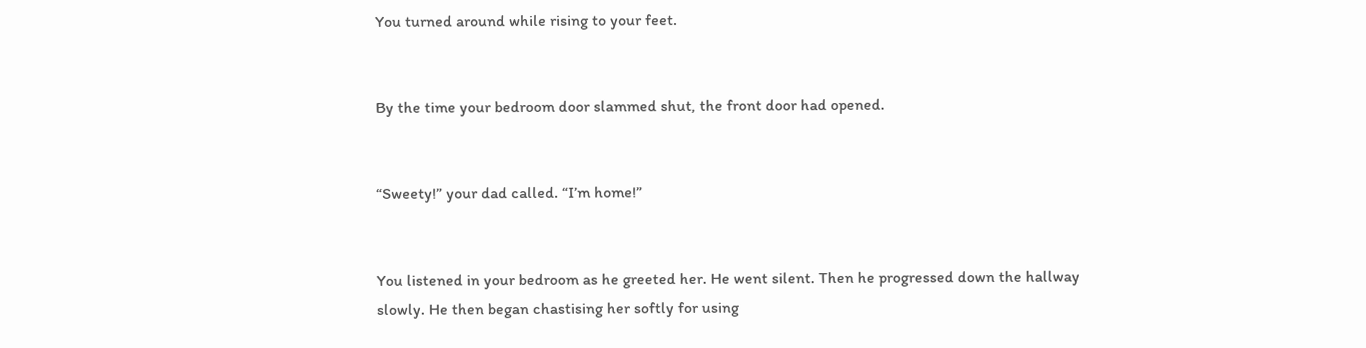You turned around while rising to your feet.


By the time your bedroom door slammed shut, the front door had opened.


“Sweety!” your dad called. “I’m home!”


You listened in your bedroom as he greeted her. He went silent. Then he progressed down the hallway slowly. He then began chastising her softly for using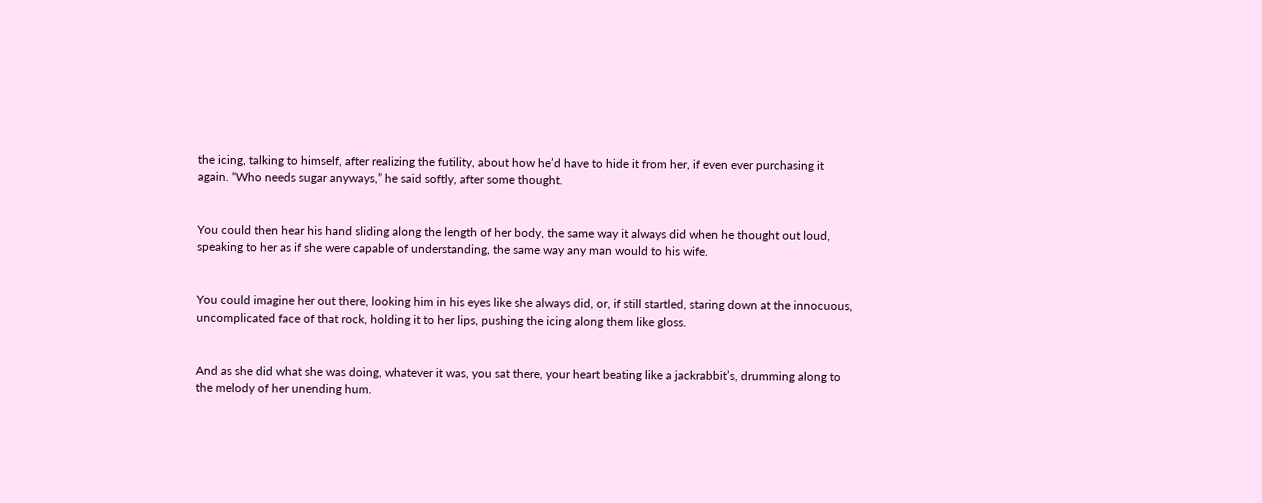the icing, talking to himself, after realizing the futility, about how he’d have to hide it from her, if even ever purchasing it again. “Who needs sugar anyways,” he said softly, after some thought.


You could then hear his hand sliding along the length of her body, the same way it always did when he thought out loud, speaking to her as if she were capable of understanding, the same way any man would to his wife.


You could imagine her out there, looking him in his eyes like she always did, or, if still startled, staring down at the innocuous, uncomplicated face of that rock, holding it to her lips, pushing the icing along them like gloss.


And as she did what she was doing, whatever it was, you sat there, your heart beating like a jackrabbit’s, drumming along to the melody of her unending hum.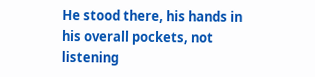He stood there, his hands in his overall pockets, not listening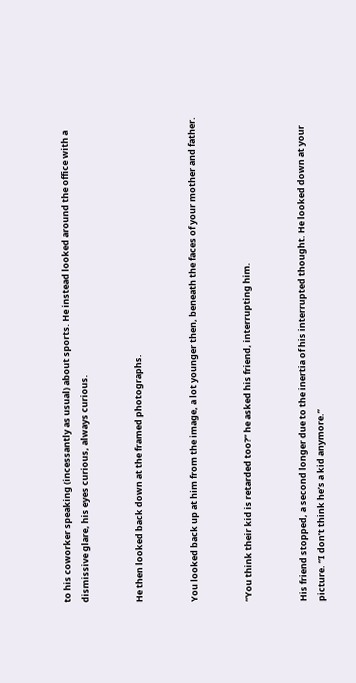to his coworker speaking (incessantly as usual) about sports. He instead looked around the office with a dismissive glare, his eyes curious, always curious.


He then looked back down at the framed photographs.


You looked back up at him from the image, a lot younger then, beneath the faces of your mother and father.


“You think their kid is retarded too?” he asked his friend, interrupting him.


His friend stopped, a second longer due to the inertia of his interrupted thought. He looked down at your picture. “I don’t think he’s a kid anymore.”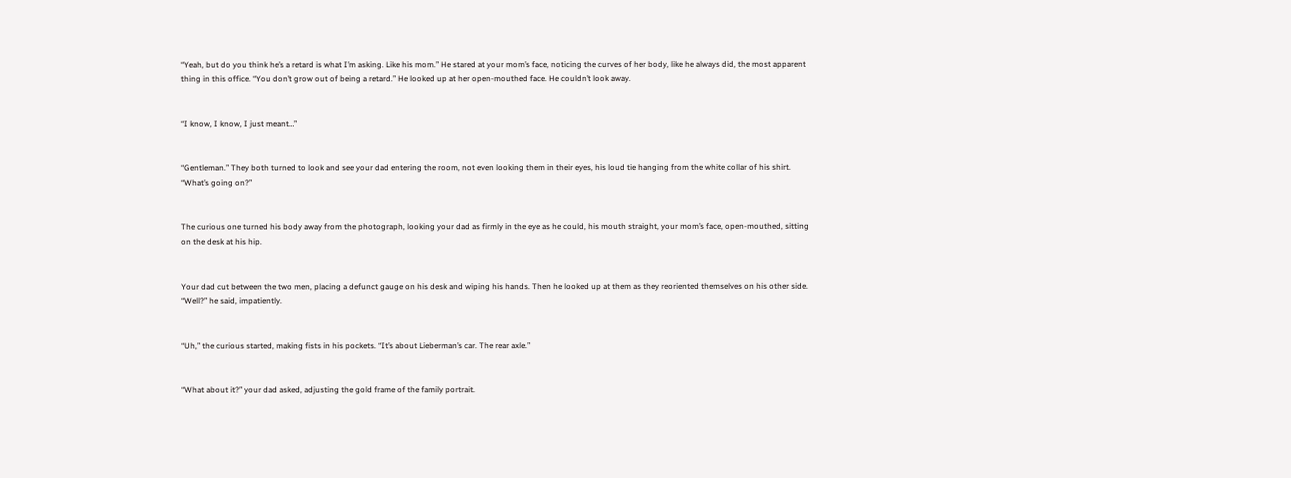“Yeah, but do you think he’s a retard is what I’m asking. Like his mom.” He stared at your mom’s face, noticing the curves of her body, like he always did, the most apparent thing in this office. “You don’t grow out of being a retard.” He looked up at her open-mouthed face. He couldn’t look away.


“I know, I know, I just meant…”


“Gentleman.” They both turned to look and see your dad entering the room, not even looking them in their eyes, his loud tie hanging from the white collar of his shirt. “What’s going on?”


The curious one turned his body away from the photograph, looking your dad as firmly in the eye as he could, his mouth straight, your mom’s face, open-mouthed, sitting on the desk at his hip.


Your dad cut between the two men, placing a defunct gauge on his desk and wiping his hands. Then he looked up at them as they reoriented themselves on his other side. “Well?” he said, impatiently.


“Uh,” the curious started, making fists in his pockets. “It’s about Lieberman’s car. The rear axle.”


“What about it?” your dad asked, adjusting the gold frame of the family portrait.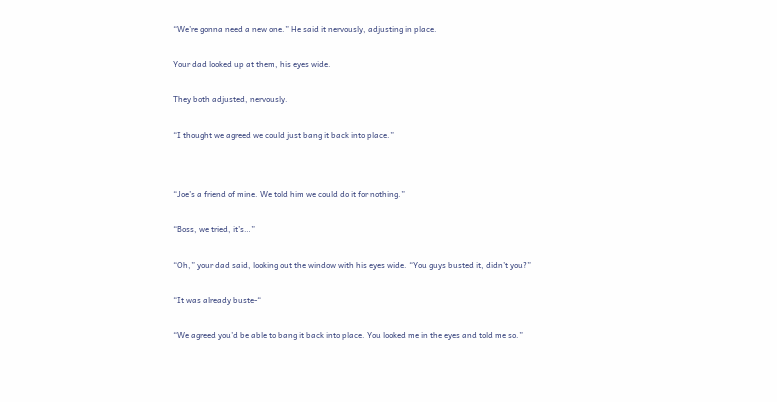“We’re gonna need a new one.” He said it nervously, adjusting in place.


Your dad looked up at them, his eyes wide.


They both adjusted, nervously.


“I thought we agreed we could just bang it back into place.”




“Joe’s a friend of mine. We told him we could do it for nothing.”


“Boss, we tried, it’s…”


“Oh,” your dad said, looking out the window with his eyes wide. “You guys busted it, didn’t you?”


“It was already buste-“


“We agreed you’d be able to bang it back into place. You looked me in the eyes and told me so.”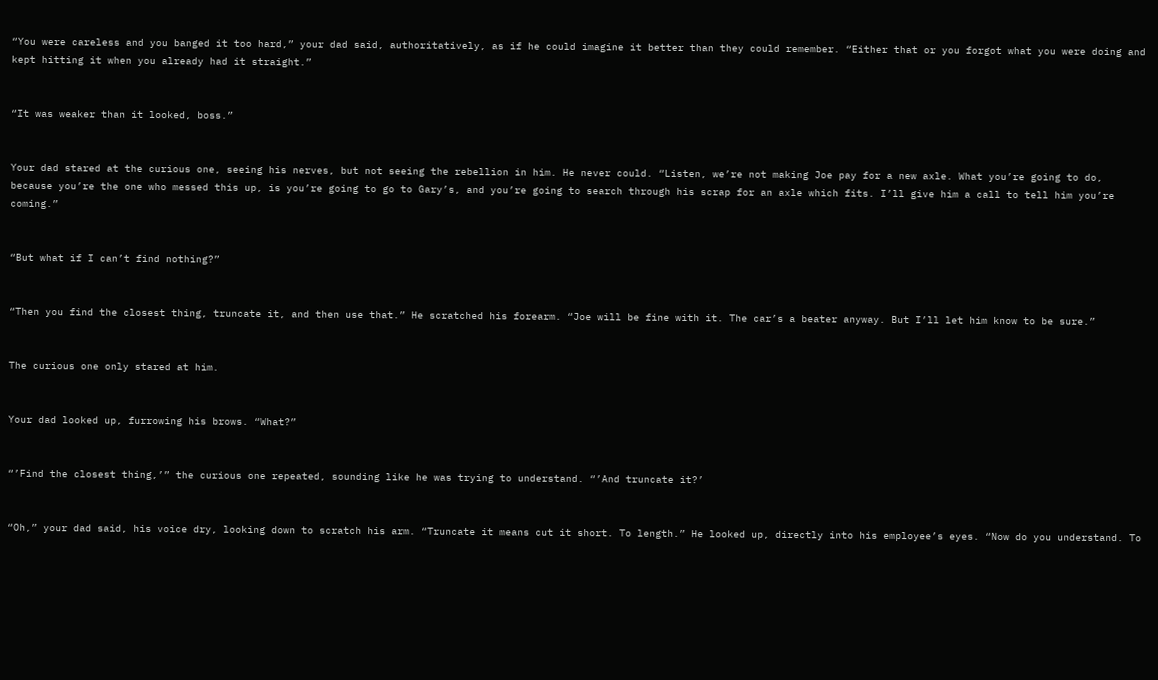“You were careless and you banged it too hard,” your dad said, authoritatively, as if he could imagine it better than they could remember. “Either that or you forgot what you were doing and kept hitting it when you already had it straight.”


“It was weaker than it looked, boss.”


Your dad stared at the curious one, seeing his nerves, but not seeing the rebellion in him. He never could. “Listen, we’re not making Joe pay for a new axle. What you’re going to do, because you’re the one who messed this up, is you’re going to go to Gary’s, and you’re going to search through his scrap for an axle which fits. I’ll give him a call to tell him you’re coming.”


“But what if I can’t find nothing?”


“Then you find the closest thing, truncate it, and then use that.” He scratched his forearm. “Joe will be fine with it. The car’s a beater anyway. But I’ll let him know to be sure.”


The curious one only stared at him.


Your dad looked up, furrowing his brows. “What?”


“’Find the closest thing,’” the curious one repeated, sounding like he was trying to understand. “’And truncate it?’


“Oh,” your dad said, his voice dry, looking down to scratch his arm. “Truncate it means cut it short. To length.” He looked up, directly into his employee’s eyes. “Now do you understand. To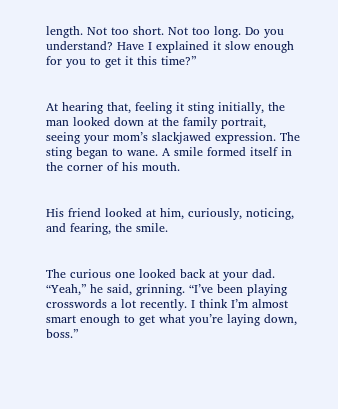length. Not too short. Not too long. Do you understand? Have I explained it slow enough for you to get it this time?”


At hearing that, feeling it sting initially, the man looked down at the family portrait, seeing your mom’s slackjawed expression. The sting began to wane. A smile formed itself in the corner of his mouth.


His friend looked at him, curiously, noticing, and fearing, the smile.


The curious one looked back at your dad. “Yeah,” he said, grinning. “I’ve been playing crosswords a lot recently. I think I’m almost smart enough to get what you’re laying down, boss.”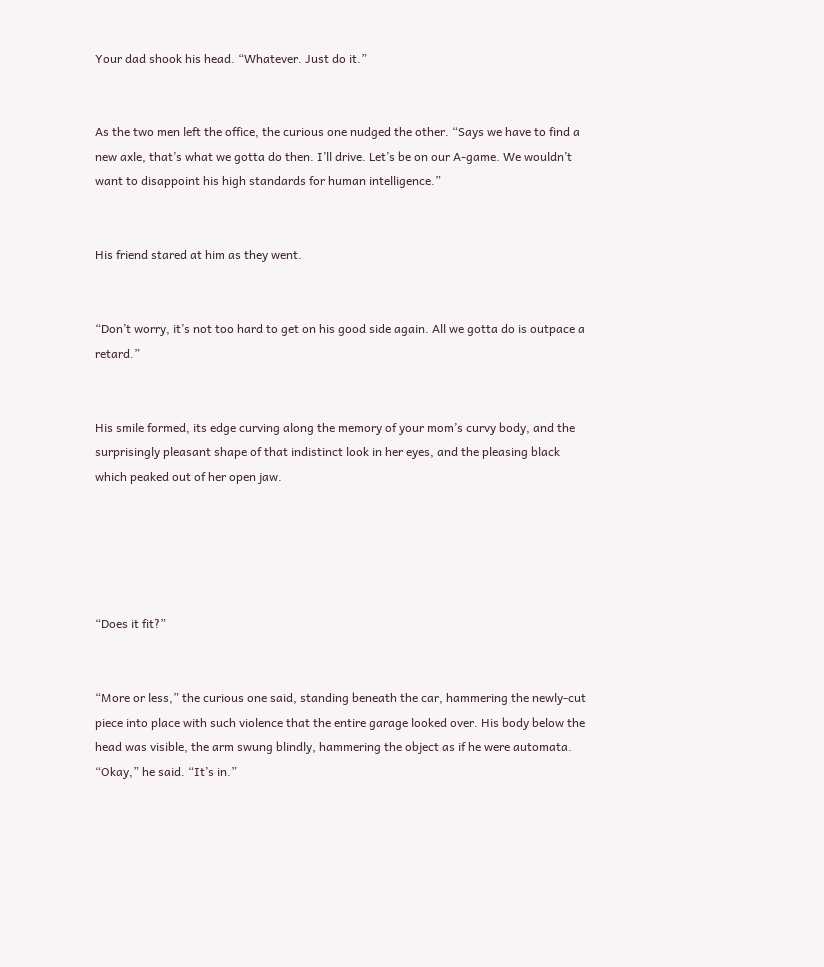Your dad shook his head. “Whatever. Just do it.”


As the two men left the office, the curious one nudged the other. “Says we have to find a new axle, that’s what we gotta do then. I’ll drive. Let’s be on our A-game. We wouldn’t want to disappoint his high standards for human intelligence.”


His friend stared at him as they went.


“Don’t worry, it’s not too hard to get on his good side again. All we gotta do is outpace a retard.”


His smile formed, its edge curving along the memory of your mom’s curvy body, and the surprisingly pleasant shape of that indistinct look in her eyes, and the pleasing black which peaked out of her open jaw.





“Does it fit?”


“More or less,” the curious one said, standing beneath the car, hammering the newly-cut piece into place with such violence that the entire garage looked over. His body below the head was visible, the arm swung blindly, hammering the object as if he were automata. “Okay,” he said. “It’s in.”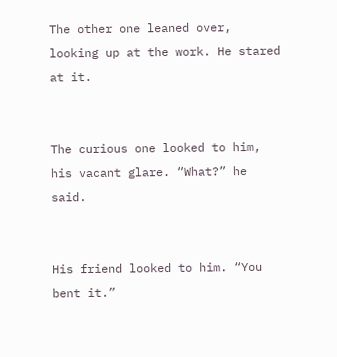The other one leaned over, looking up at the work. He stared at it.


The curious one looked to him, his vacant glare. “What?” he said.


His friend looked to him. “You bent it.”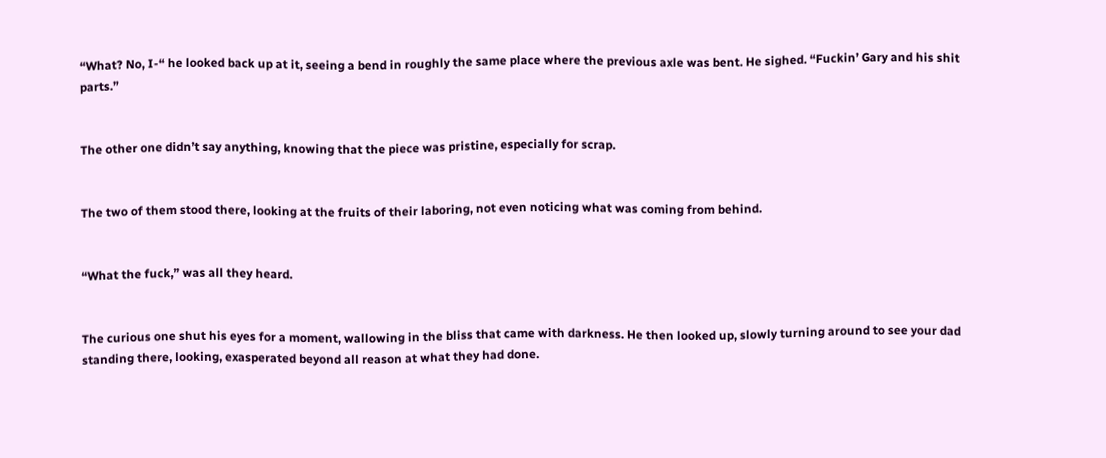“What? No, I-“ he looked back up at it, seeing a bend in roughly the same place where the previous axle was bent. He sighed. “Fuckin’ Gary and his shit parts.”


The other one didn’t say anything, knowing that the piece was pristine, especially for scrap.


The two of them stood there, looking at the fruits of their laboring, not even noticing what was coming from behind.


“What the fuck,” was all they heard.


The curious one shut his eyes for a moment, wallowing in the bliss that came with darkness. He then looked up, slowly turning around to see your dad standing there, looking, exasperated beyond all reason at what they had done.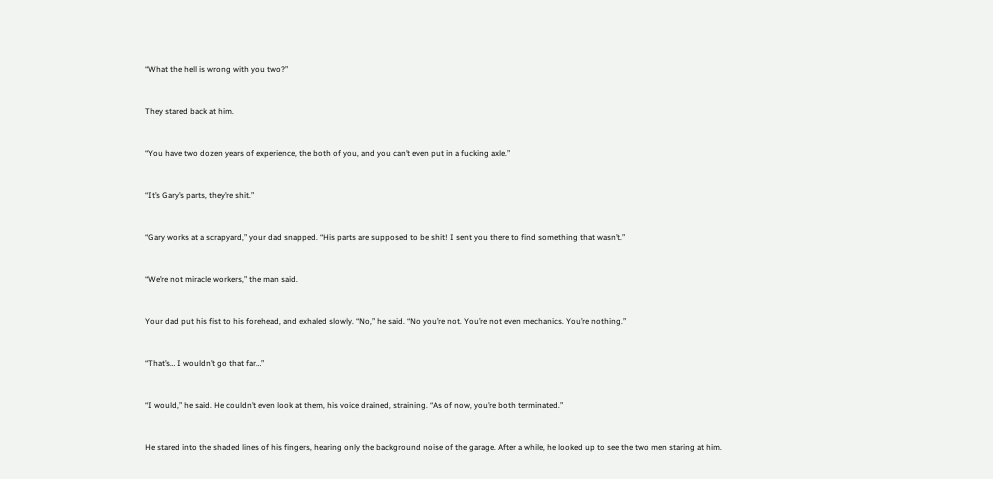“What the hell is wrong with you two?”


They stared back at him.


“You have two dozen years of experience, the both of you, and you can’t even put in a fucking axle.”


“It’s Gary’s parts, they’re shit.”


“Gary works at a scrapyard,” your dad snapped. “His parts are supposed to be shit! I sent you there to find something that wasn’t.”


“We’re not miracle workers,” the man said.


Your dad put his fist to his forehead, and exhaled slowly. “No,” he said. “No you’re not. You’re not even mechanics. You’re nothing.”


“That’s… I wouldn’t go that far…”


“I would,” he said. He couldn’t even look at them, his voice drained, straining. “As of now, you’re both terminated.”


He stared into the shaded lines of his fingers, hearing only the background noise of the garage. After a while, he looked up to see the two men staring at him.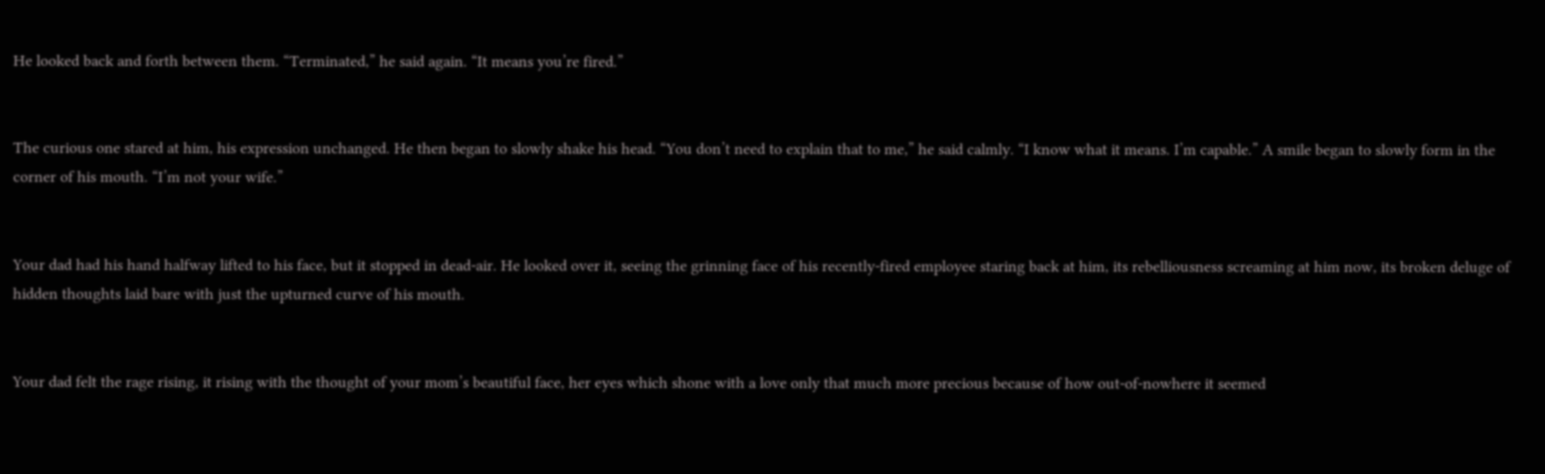He looked back and forth between them. “Terminated,” he said again. “It means you’re fired.”


The curious one stared at him, his expression unchanged. He then began to slowly shake his head. “You don’t need to explain that to me,” he said calmly. “I know what it means. I’m capable.” A smile began to slowly form in the corner of his mouth. “I’m not your wife.”


Your dad had his hand halfway lifted to his face, but it stopped in dead-air. He looked over it, seeing the grinning face of his recently-fired employee staring back at him, its rebelliousness screaming at him now, its broken deluge of hidden thoughts laid bare with just the upturned curve of his mouth.


Your dad felt the rage rising, it rising with the thought of your mom’s beautiful face, her eyes which shone with a love only that much more precious because of how out-of-nowhere it seemed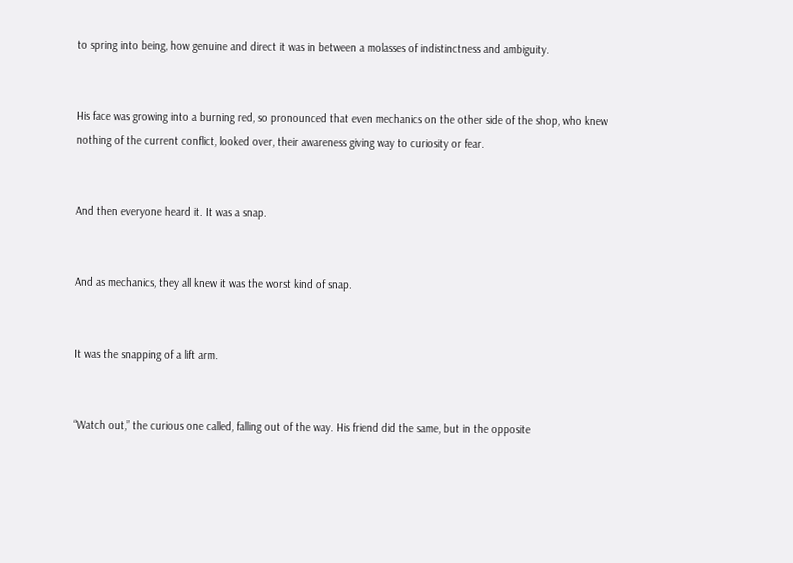to spring into being, how genuine and direct it was in between a molasses of indistinctness and ambiguity.


His face was growing into a burning red, so pronounced that even mechanics on the other side of the shop, who knew nothing of the current conflict, looked over, their awareness giving way to curiosity or fear.


And then everyone heard it. It was a snap.


And as mechanics, they all knew it was the worst kind of snap.


It was the snapping of a lift arm.


“Watch out,” the curious one called, falling out of the way. His friend did the same, but in the opposite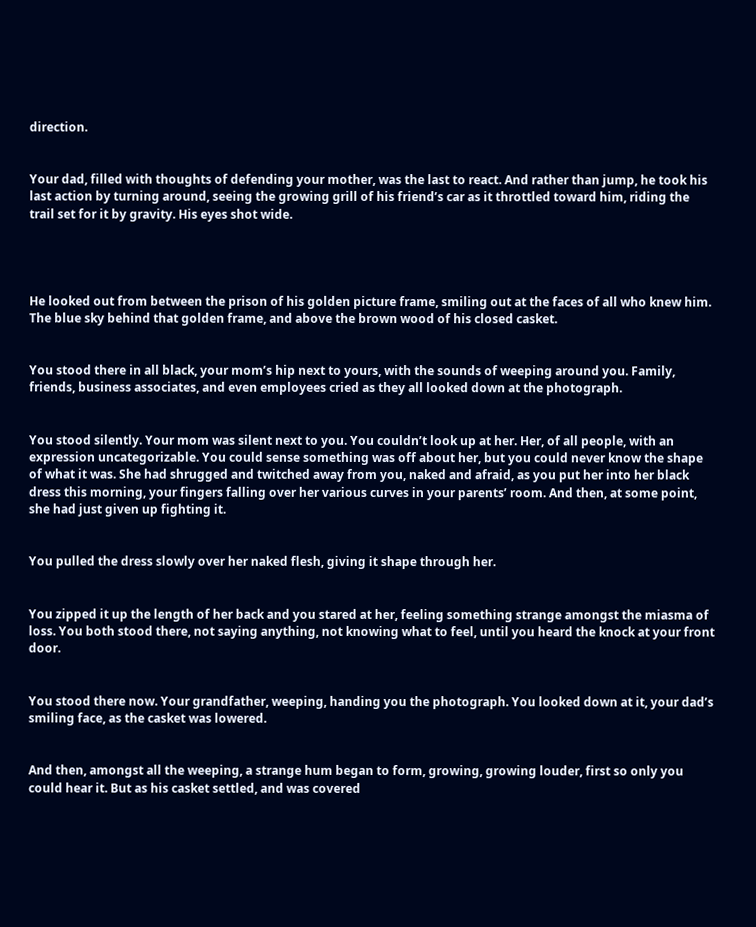direction.


Your dad, filled with thoughts of defending your mother, was the last to react. And rather than jump, he took his last action by turning around, seeing the growing grill of his friend’s car as it throttled toward him, riding the trail set for it by gravity. His eyes shot wide.




He looked out from between the prison of his golden picture frame, smiling out at the faces of all who knew him. The blue sky behind that golden frame, and above the brown wood of his closed casket.


You stood there in all black, your mom’s hip next to yours, with the sounds of weeping around you. Family, friends, business associates, and even employees cried as they all looked down at the photograph.


You stood silently. Your mom was silent next to you. You couldn’t look up at her. Her, of all people, with an expression uncategorizable. You could sense something was off about her, but you could never know the shape of what it was. She had shrugged and twitched away from you, naked and afraid, as you put her into her black dress this morning, your fingers falling over her various curves in your parents’ room. And then, at some point, she had just given up fighting it.


You pulled the dress slowly over her naked flesh, giving it shape through her.


You zipped it up the length of her back and you stared at her, feeling something strange amongst the miasma of loss. You both stood there, not saying anything, not knowing what to feel, until you heard the knock at your front door.


You stood there now. Your grandfather, weeping, handing you the photograph. You looked down at it, your dad’s smiling face, as the casket was lowered.


And then, amongst all the weeping, a strange hum began to form, growing, growing louder, first so only you could hear it. But as his casket settled, and was covered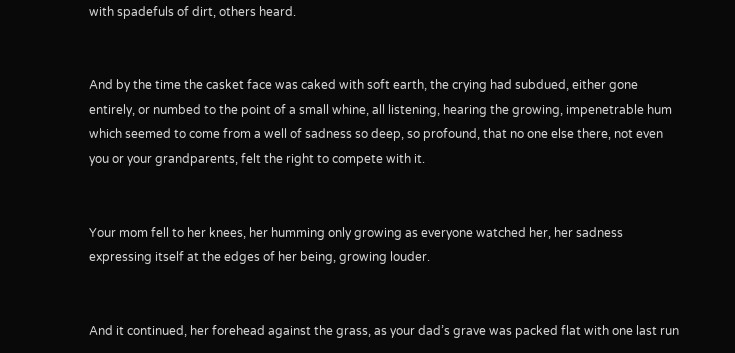with spadefuls of dirt, others heard.


And by the time the casket face was caked with soft earth, the crying had subdued, either gone entirely, or numbed to the point of a small whine, all listening, hearing the growing, impenetrable hum which seemed to come from a well of sadness so deep, so profound, that no one else there, not even you or your grandparents, felt the right to compete with it.


Your mom fell to her knees, her humming only growing as everyone watched her, her sadness expressing itself at the edges of her being, growing louder.


And it continued, her forehead against the grass, as your dad’s grave was packed flat with one last run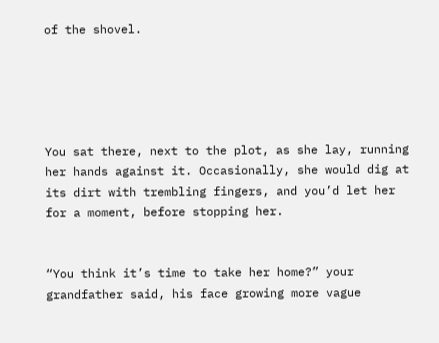of the shovel.





You sat there, next to the plot, as she lay, running her hands against it. Occasionally, she would dig at its dirt with trembling fingers, and you’d let her for a moment, before stopping her.


“You think it’s time to take her home?” your grandfather said, his face growing more vague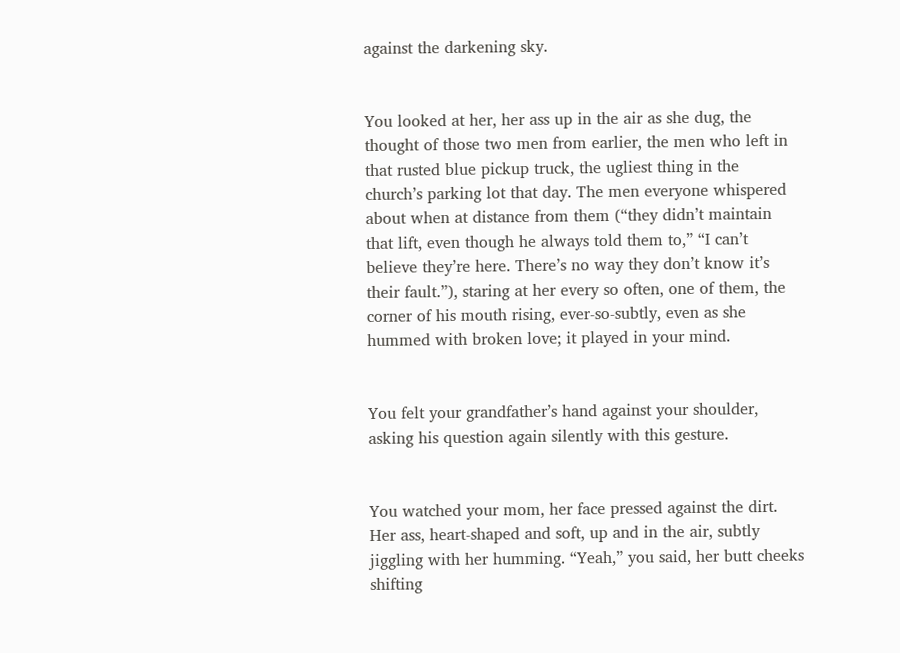against the darkening sky.


You looked at her, her ass up in the air as she dug, the thought of those two men from earlier, the men who left in that rusted blue pickup truck, the ugliest thing in the church’s parking lot that day. The men everyone whispered about when at distance from them (“they didn’t maintain that lift, even though he always told them to,” “I can’t believe they’re here. There’s no way they don’t know it’s their fault.”), staring at her every so often, one of them, the corner of his mouth rising, ever-so-subtly, even as she hummed with broken love; it played in your mind.


You felt your grandfather’s hand against your shoulder, asking his question again silently with this gesture.


You watched your mom, her face pressed against the dirt. Her ass, heart-shaped and soft, up and in the air, subtly jiggling with her humming. “Yeah,” you said, her butt cheeks shifting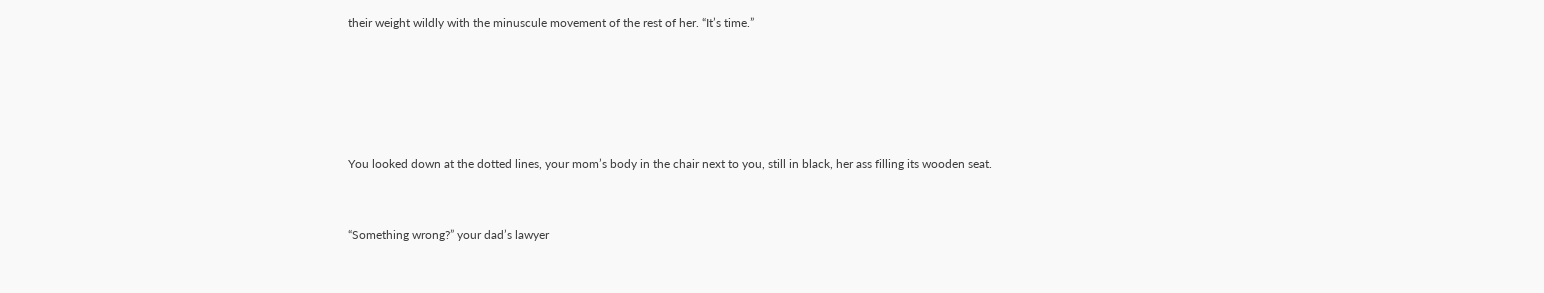their weight wildly with the minuscule movement of the rest of her. “It’s time.”





You looked down at the dotted lines, your mom’s body in the chair next to you, still in black, her ass filling its wooden seat.


“Something wrong?” your dad’s lawyer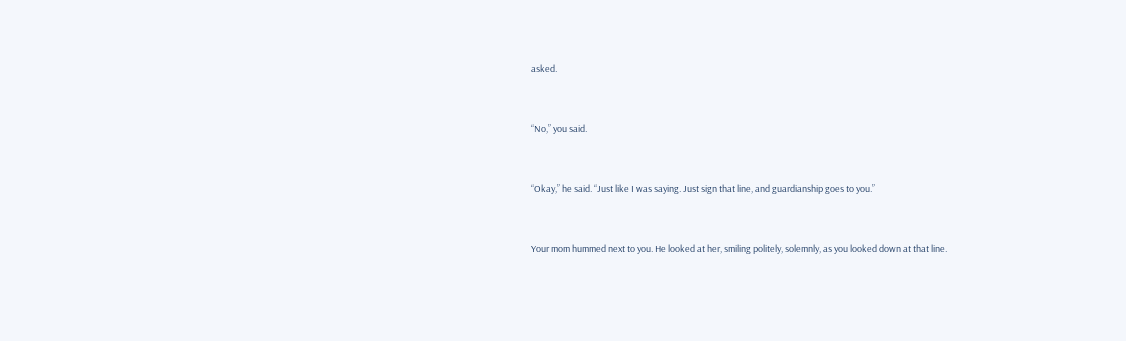asked.


“No,” you said.


“Okay,” he said. “Just like I was saying. Just sign that line, and guardianship goes to you.”


Your mom hummed next to you. He looked at her, smiling politely, solemnly, as you looked down at that line.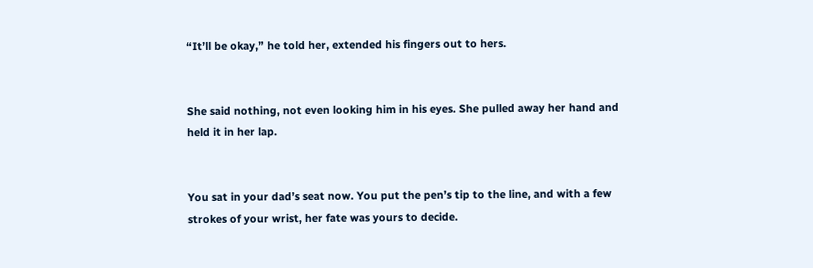“It’ll be okay,” he told her, extended his fingers out to hers.


She said nothing, not even looking him in his eyes. She pulled away her hand and held it in her lap.


You sat in your dad’s seat now. You put the pen’s tip to the line, and with a few strokes of your wrist, her fate was yours to decide.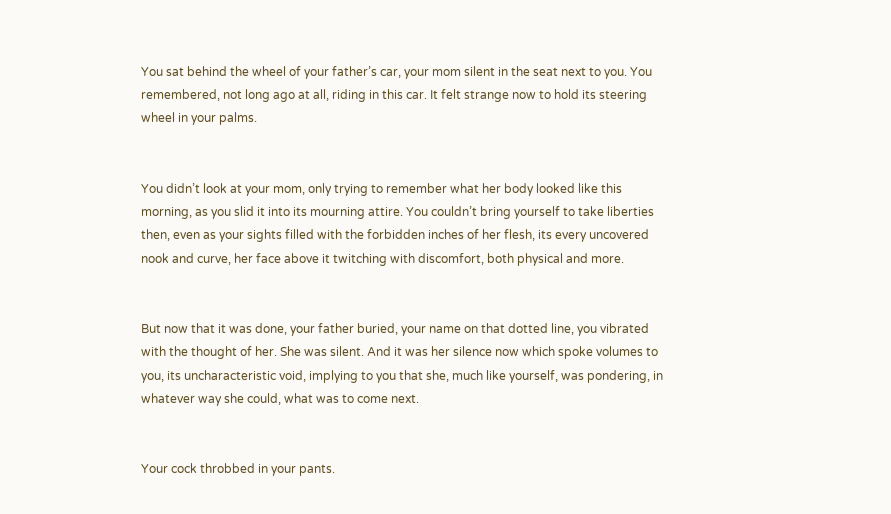You sat behind the wheel of your father’s car, your mom silent in the seat next to you. You remembered, not long ago at all, riding in this car. It felt strange now to hold its steering wheel in your palms.


You didn’t look at your mom, only trying to remember what her body looked like this morning, as you slid it into its mourning attire. You couldn’t bring yourself to take liberties then, even as your sights filled with the forbidden inches of her flesh, its every uncovered nook and curve, her face above it twitching with discomfort, both physical and more.


But now that it was done, your father buried, your name on that dotted line, you vibrated with the thought of her. She was silent. And it was her silence now which spoke volumes to you, its uncharacteristic void, implying to you that she, much like yourself, was pondering, in whatever way she could, what was to come next.


Your cock throbbed in your pants.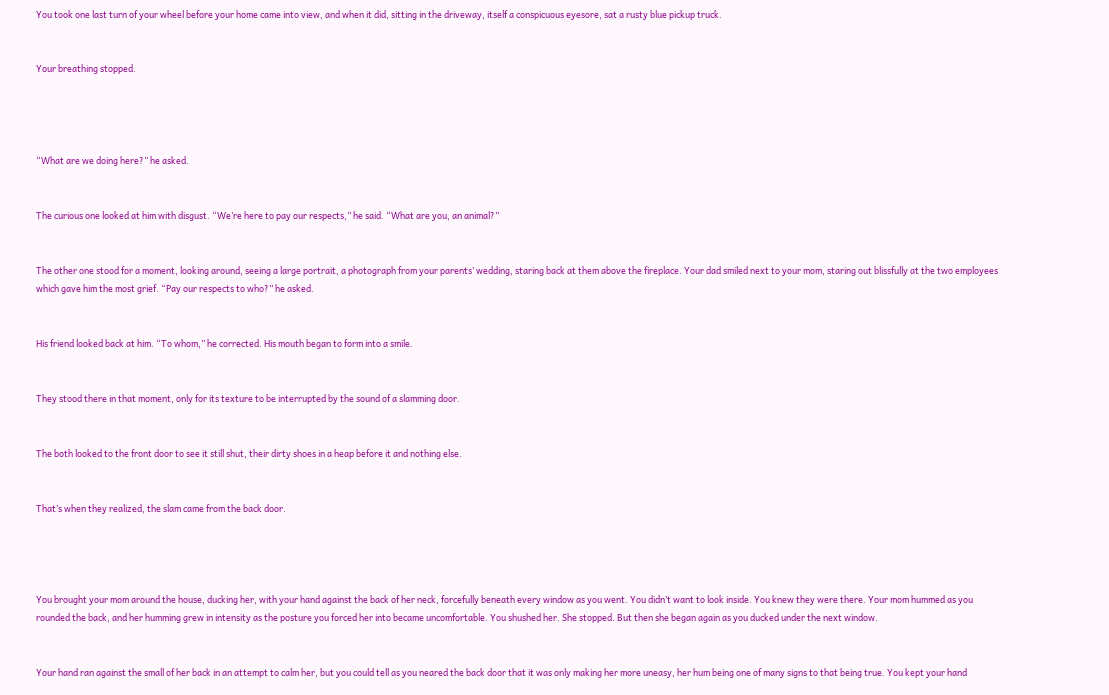You took one last turn of your wheel before your home came into view, and when it did, sitting in the driveway, itself a conspicuous eyesore, sat a rusty blue pickup truck.


Your breathing stopped.




“What are we doing here?” he asked.


The curious one looked at him with disgust. “We’re here to pay our respects,” he said. “What are you, an animal?”


The other one stood for a moment, looking around, seeing a large portrait, a photograph from your parents’ wedding, staring back at them above the fireplace. Your dad smiled next to your mom, staring out blissfully at the two employees which gave him the most grief. “Pay our respects to who?” he asked.


His friend looked back at him. “To whom,” he corrected. His mouth began to form into a smile.


They stood there in that moment, only for its texture to be interrupted by the sound of a slamming door.


The both looked to the front door to see it still shut, their dirty shoes in a heap before it and nothing else.


That’s when they realized, the slam came from the back door.




You brought your mom around the house, ducking her, with your hand against the back of her neck, forcefully beneath every window as you went. You didn’t want to look inside. You knew they were there. Your mom hummed as you rounded the back, and her humming grew in intensity as the posture you forced her into became uncomfortable. You shushed her. She stopped. But then she began again as you ducked under the next window.


Your hand ran against the small of her back in an attempt to calm her, but you could tell as you neared the back door that it was only making her more uneasy, her hum being one of many signs to that being true. You kept your hand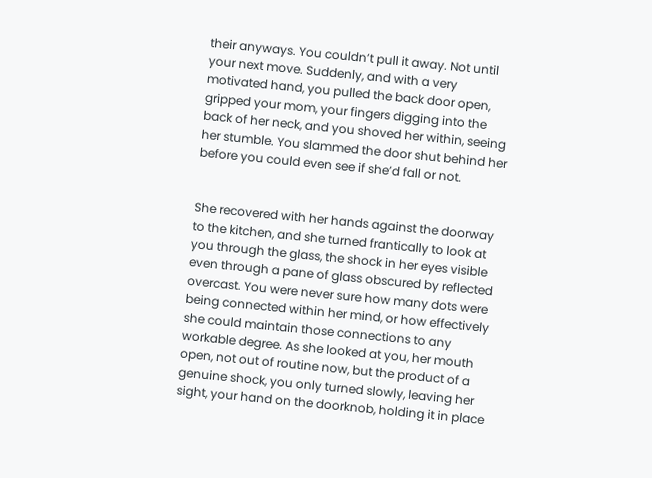their anyways. You couldn’t pull it away. Not until your next move. Suddenly, and with a very motivated hand, you pulled the back door open, gripped your mom, your fingers digging into the back of her neck, and you shoved her within, seeing her stumble. You slammed the door shut behind her before you could even see if she’d fall or not.


She recovered with her hands against the doorway to the kitchen, and she turned frantically to look at you through the glass, the shock in her eyes visible even through a pane of glass obscured by reflected overcast. You were never sure how many dots were being connected within her mind, or how effectively she could maintain those connections to any workable degree. As she looked at you, her mouth open, not out of routine now, but the product of a genuine shock, you only turned slowly, leaving her sight, your hand on the doorknob, holding it in place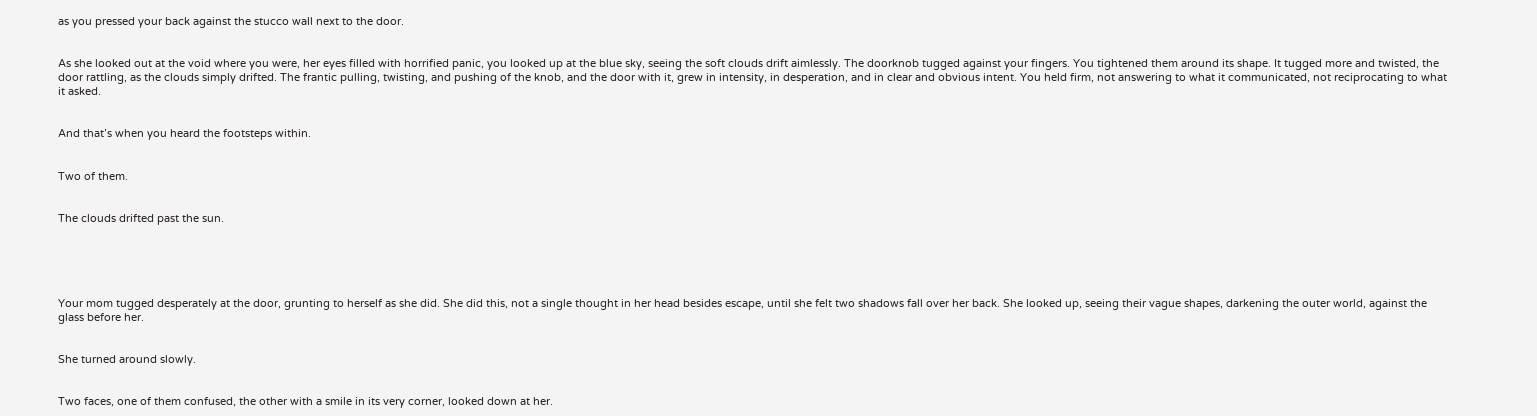as you pressed your back against the stucco wall next to the door.


As she looked out at the void where you were, her eyes filled with horrified panic, you looked up at the blue sky, seeing the soft clouds drift aimlessly. The doorknob tugged against your fingers. You tightened them around its shape. It tugged more and twisted, the door rattling, as the clouds simply drifted. The frantic pulling, twisting, and pushing of the knob, and the door with it, grew in intensity, in desperation, and in clear and obvious intent. You held firm, not answering to what it communicated, not reciprocating to what it asked.


And that’s when you heard the footsteps within.


Two of them.


The clouds drifted past the sun.





Your mom tugged desperately at the door, grunting to herself as she did. She did this, not a single thought in her head besides escape, until she felt two shadows fall over her back. She looked up, seeing their vague shapes, darkening the outer world, against the glass before her.


She turned around slowly.


Two faces, one of them confused, the other with a smile in its very corner, looked down at her.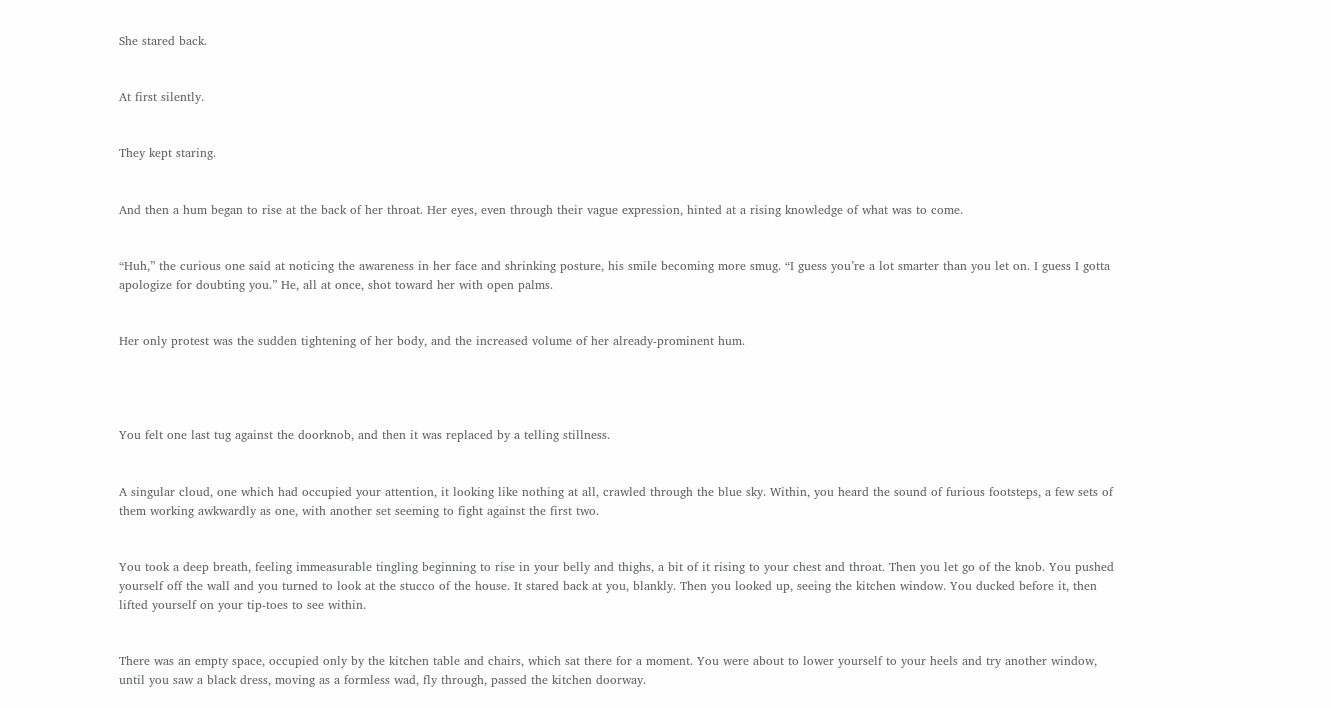She stared back.


At first silently.


They kept staring.


And then a hum began to rise at the back of her throat. Her eyes, even through their vague expression, hinted at a rising knowledge of what was to come.


“Huh,” the curious one said at noticing the awareness in her face and shrinking posture, his smile becoming more smug. “I guess you’re a lot smarter than you let on. I guess I gotta apologize for doubting you.” He, all at once, shot toward her with open palms.


Her only protest was the sudden tightening of her body, and the increased volume of her already-prominent hum.




You felt one last tug against the doorknob, and then it was replaced by a telling stillness.


A singular cloud, one which had occupied your attention, it looking like nothing at all, crawled through the blue sky. Within, you heard the sound of furious footsteps, a few sets of them working awkwardly as one, with another set seeming to fight against the first two.


You took a deep breath, feeling immeasurable tingling beginning to rise in your belly and thighs, a bit of it rising to your chest and throat. Then you let go of the knob. You pushed yourself off the wall and you turned to look at the stucco of the house. It stared back at you, blankly. Then you looked up, seeing the kitchen window. You ducked before it, then lifted yourself on your tip-toes to see within.


There was an empty space, occupied only by the kitchen table and chairs, which sat there for a moment. You were about to lower yourself to your heels and try another window, until you saw a black dress, moving as a formless wad, fly through, passed the kitchen doorway.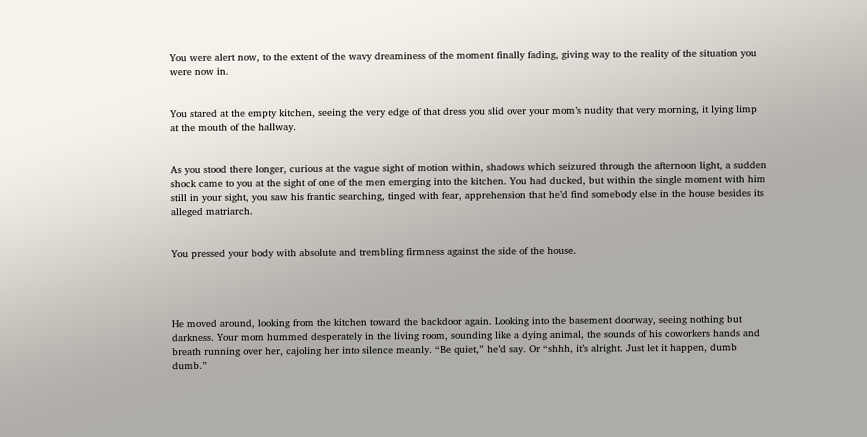You were alert now, to the extent of the wavy dreaminess of the moment finally fading, giving way to the reality of the situation you were now in.


You stared at the empty kitchen, seeing the very edge of that dress you slid over your mom’s nudity that very morning, it lying limp at the mouth of the hallway.


As you stood there longer, curious at the vague sight of motion within, shadows which seizured through the afternoon light, a sudden shock came to you at the sight of one of the men emerging into the kitchen. You had ducked, but within the single moment with him still in your sight, you saw his frantic searching, tinged with fear, apprehension that he’d find somebody else in the house besides its alleged matriarch.


You pressed your body with absolute and trembling firmness against the side of the house.




He moved around, looking from the kitchen toward the backdoor again. Looking into the basement doorway, seeing nothing but darkness. Your mom hummed desperately in the living room, sounding like a dying animal, the sounds of his coworkers hands and breath running over her, cajoling her into silence meanly. “Be quiet,” he’d say. Or “shhh, it’s alright. Just let it happen, dumb dumb.”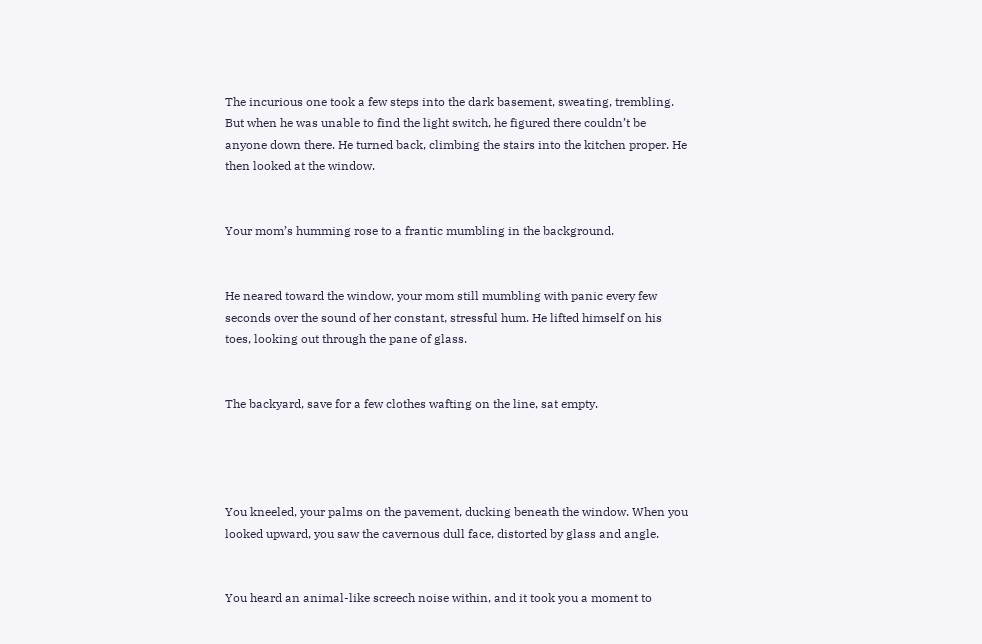The incurious one took a few steps into the dark basement, sweating, trembling. But when he was unable to find the light switch, he figured there couldn’t be anyone down there. He turned back, climbing the stairs into the kitchen proper. He then looked at the window.


Your mom’s humming rose to a frantic mumbling in the background.


He neared toward the window, your mom still mumbling with panic every few seconds over the sound of her constant, stressful hum. He lifted himself on his toes, looking out through the pane of glass.


The backyard, save for a few clothes wafting on the line, sat empty.




You kneeled, your palms on the pavement, ducking beneath the window. When you looked upward, you saw the cavernous dull face, distorted by glass and angle.


You heard an animal-like screech noise within, and it took you a moment to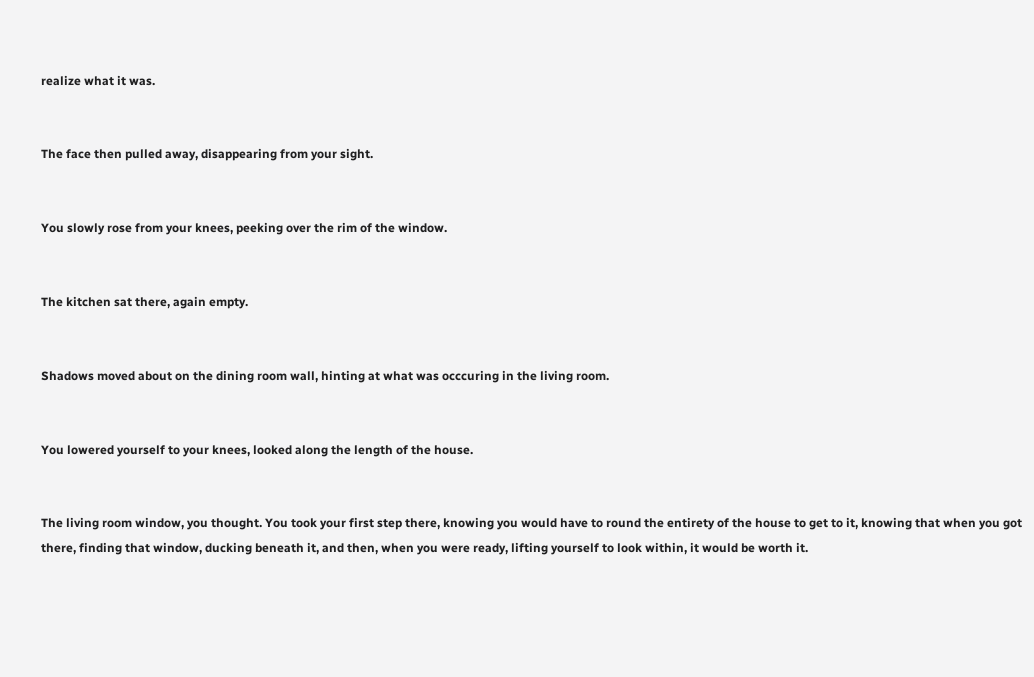realize what it was.


The face then pulled away, disappearing from your sight.


You slowly rose from your knees, peeking over the rim of the window.


The kitchen sat there, again empty.


Shadows moved about on the dining room wall, hinting at what was occcuring in the living room.


You lowered yourself to your knees, looked along the length of the house.


The living room window, you thought. You took your first step there, knowing you would have to round the entirety of the house to get to it, knowing that when you got there, finding that window, ducking beneath it, and then, when you were ready, lifting yourself to look within, it would be worth it.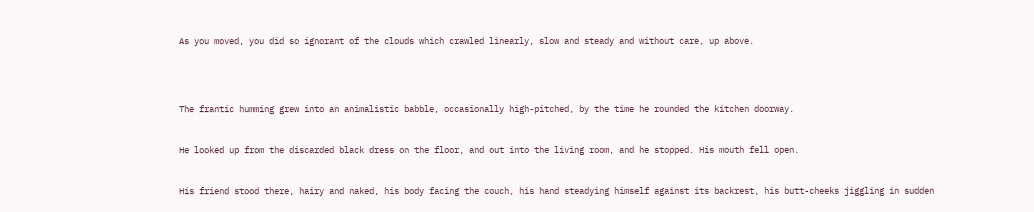As you moved, you did so ignorant of the clouds which crawled linearly, slow and steady and without care, up above.




The frantic humming grew into an animalistic babble, occasionally high-pitched, by the time he rounded the kitchen doorway.


He looked up from the discarded black dress on the floor, and out into the living room, and he stopped. His mouth fell open.


His friend stood there, hairy and naked, his body facing the couch, his hand steadying himself against its backrest, his butt-cheeks jiggling in sudden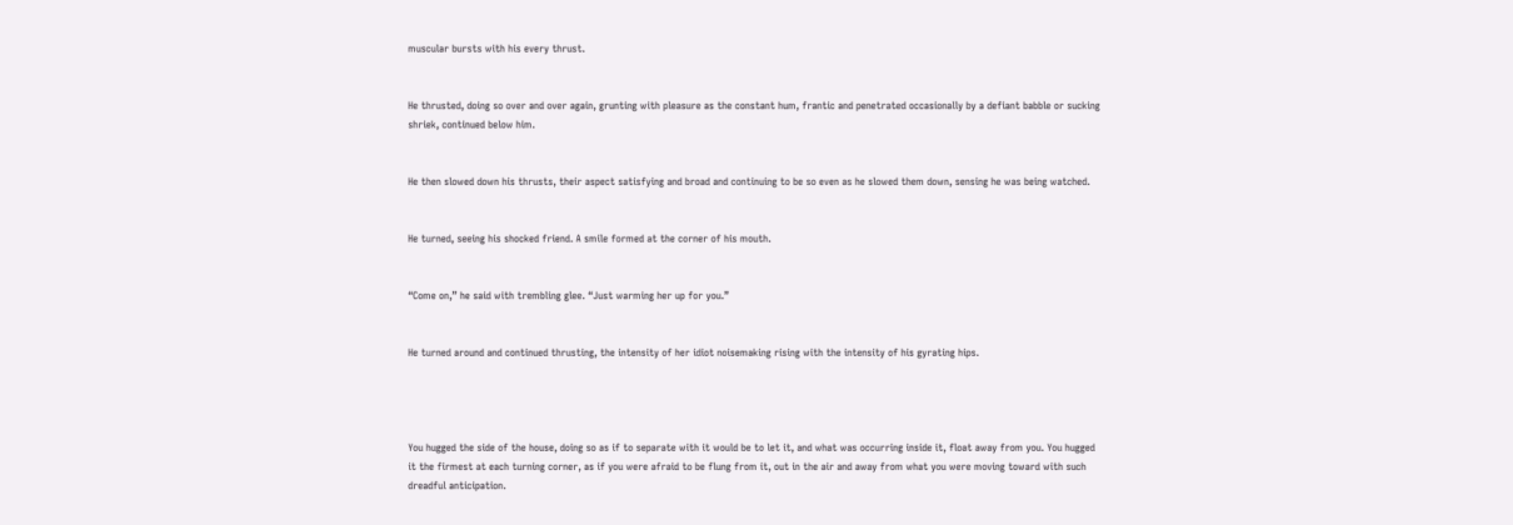muscular bursts with his every thrust.


He thrusted, doing so over and over again, grunting with pleasure as the constant hum, frantic and penetrated occasionally by a defiant babble or sucking shriek, continued below him.


He then slowed down his thrusts, their aspect satisfying and broad and continuing to be so even as he slowed them down, sensing he was being watched.


He turned, seeing his shocked friend. A smile formed at the corner of his mouth.


“Come on,” he said with trembling glee. “Just warming her up for you.”


He turned around and continued thrusting, the intensity of her idiot noisemaking rising with the intensity of his gyrating hips.




You hugged the side of the house, doing so as if to separate with it would be to let it, and what was occurring inside it, float away from you. You hugged it the firmest at each turning corner, as if you were afraid to be flung from it, out in the air and away from what you were moving toward with such dreadful anticipation.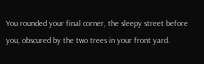You rounded your final corner, the sleepy street before you, obscured by the two trees in your front yard.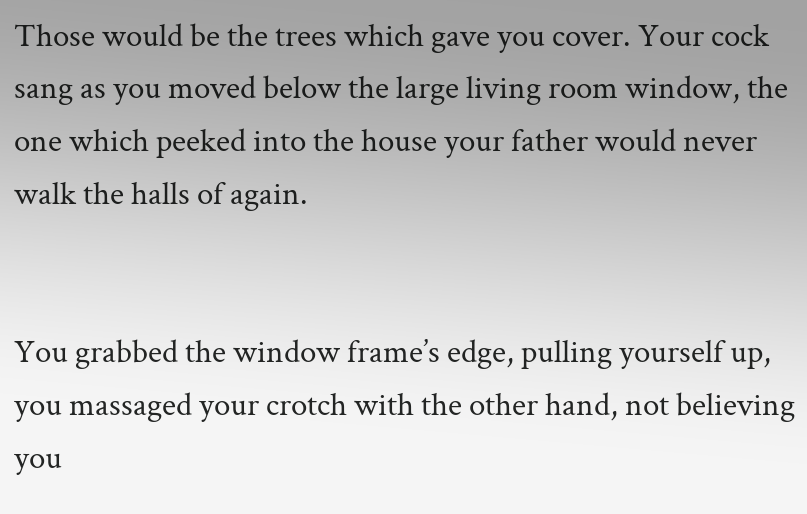Those would be the trees which gave you cover. Your cock sang as you moved below the large living room window, the one which peeked into the house your father would never walk the halls of again.


You grabbed the window frame’s edge, pulling yourself up, you massaged your crotch with the other hand, not believing you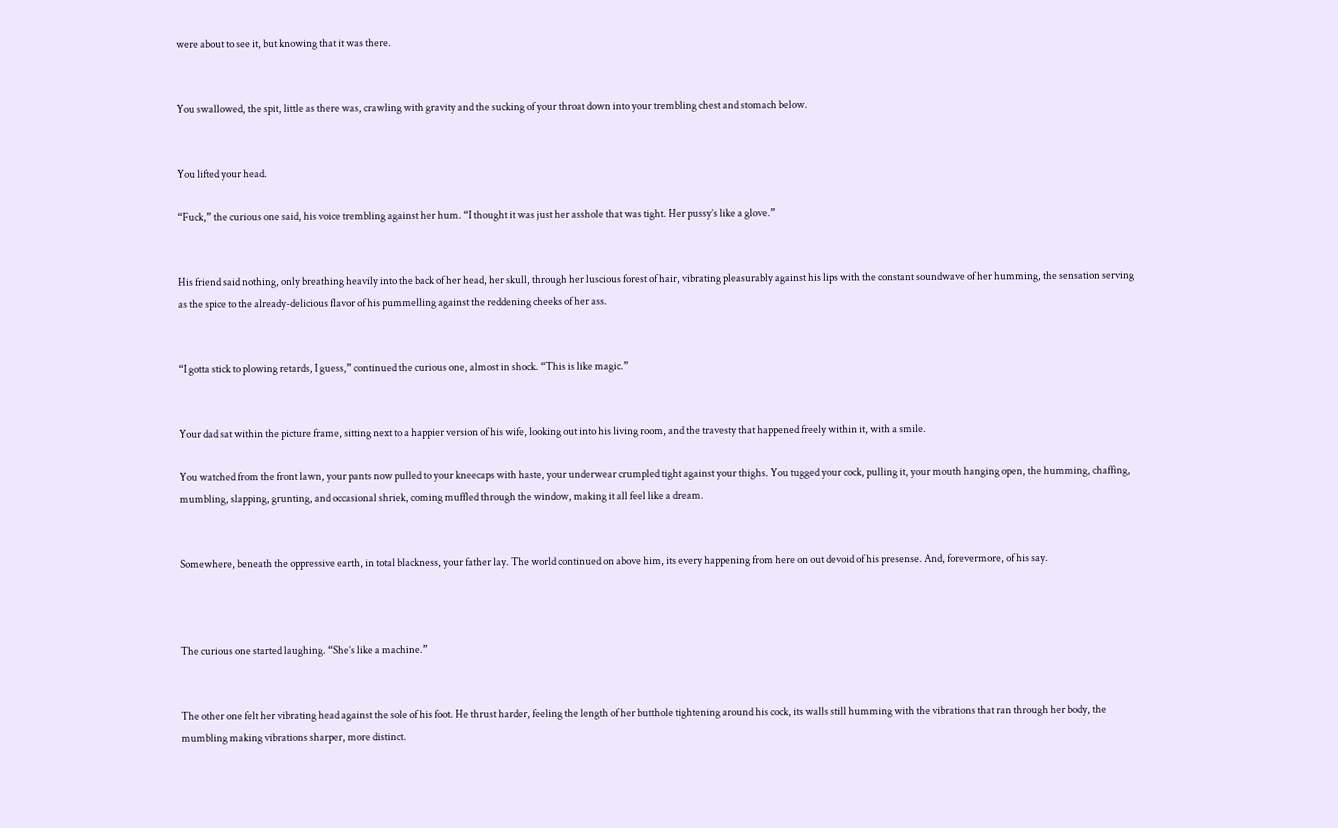were about to see it, but knowing that it was there.


You swallowed, the spit, little as there was, crawling with gravity and the sucking of your throat down into your trembling chest and stomach below.


You lifted your head.

“Fuck,” the curious one said, his voice trembling against her hum. “I thought it was just her asshole that was tight. Her pussy’s like a glove.”


His friend said nothing, only breathing heavily into the back of her head, her skull, through her luscious forest of hair, vibrating pleasurably against his lips with the constant soundwave of her humming, the sensation serving as the spice to the already-delicious flavor of his pummelling against the reddening cheeks of her ass.


“I gotta stick to plowing retards, I guess,” continued the curious one, almost in shock. “This is like magic.”


Your dad sat within the picture frame, sitting next to a happier version of his wife, looking out into his living room, and the travesty that happened freely within it, with a smile.

You watched from the front lawn, your pants now pulled to your kneecaps with haste, your underwear crumpled tight against your thighs. You tugged your cock, pulling it, your mouth hanging open, the humming, chaffing, mumbling, slapping, grunting, and occasional shriek, coming muffled through the window, making it all feel like a dream.


Somewhere, beneath the oppressive earth, in total blackness, your father lay. The world continued on above him, its every happening from here on out devoid of his presense. And, forevermore, of his say.



The curious one started laughing. “She’s like a machine.”


The other one felt her vibrating head against the sole of his foot. He thrust harder, feeling the length of her butthole tightening around his cock, its walls still humming with the vibrations that ran through her body, the mumbling making vibrations sharper, more distinct.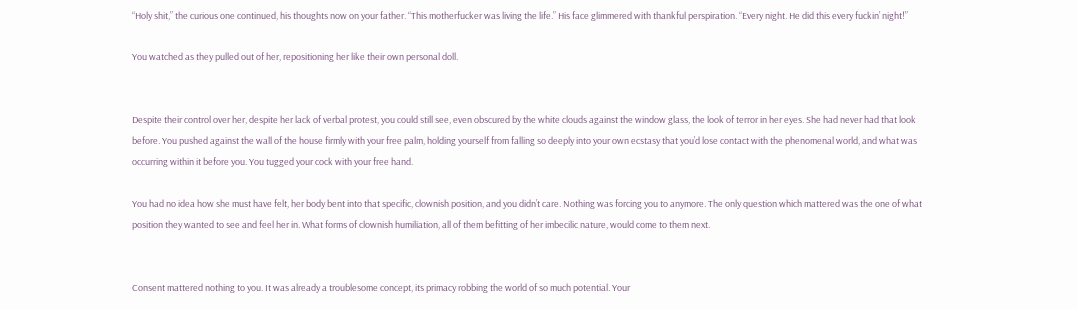“Holy shit,” the curious one continued, his thoughts now on your father. “This motherfucker was living the life.” His face glimmered with thankful perspiration. “Every night. He did this every fuckin’ night!”

You watched as they pulled out of her, repositioning her like their own personal doll.


Despite their control over her, despite her lack of verbal protest, you could still see, even obscured by the white clouds against the window glass, the look of terror in her eyes. She had never had that look before. You pushed against the wall of the house firmly with your free palm, holding yourself from falling so deeply into your own ecstasy that you’d lose contact with the phenomenal world, and what was occurring within it before you. You tugged your cock with your free hand.

You had no idea how she must have felt, her body bent into that specific, clownish position, and you didn’t care. Nothing was forcing you to anymore. The only question which mattered was the one of what position they wanted to see and feel her in. What forms of clownish humiliation, all of them befitting of her imbecilic nature, would come to them next.


Consent mattered nothing to you. It was already a troublesome concept, its primacy robbing the world of so much potential. Your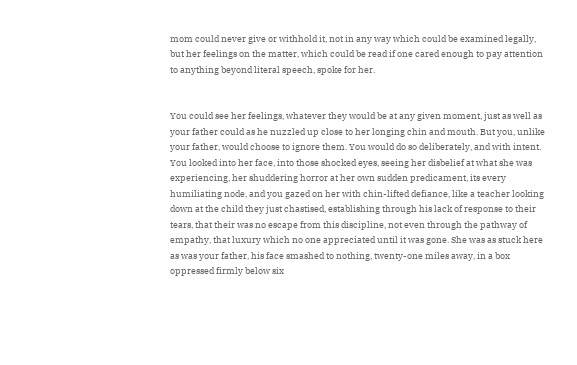mom could never give or withhold it, not in any way which could be examined legally, but her feelings on the matter, which could be read if one cared enough to pay attention to anything beyond literal speech, spoke for her.


You could see her feelings, whatever they would be at any given moment, just as well as your father could as he nuzzled up close to her longing chin and mouth. But you, unlike your father, would choose to ignore them. You would do so deliberately, and with intent. You looked into her face, into those shocked eyes, seeing her disbelief at what she was experiencing, her shuddering horror at her own sudden predicament, its every humiliating node, and you gazed on her with chin-lifted defiance, like a teacher looking down at the child they just chastised, establishing through his lack of response to their tears, that their was no escape from this discipline, not even through the pathway of empathy, that luxury which no one appreciated until it was gone. She was as stuck here as was your father, his face smashed to nothing, twenty-one miles away, in a box oppressed firmly below six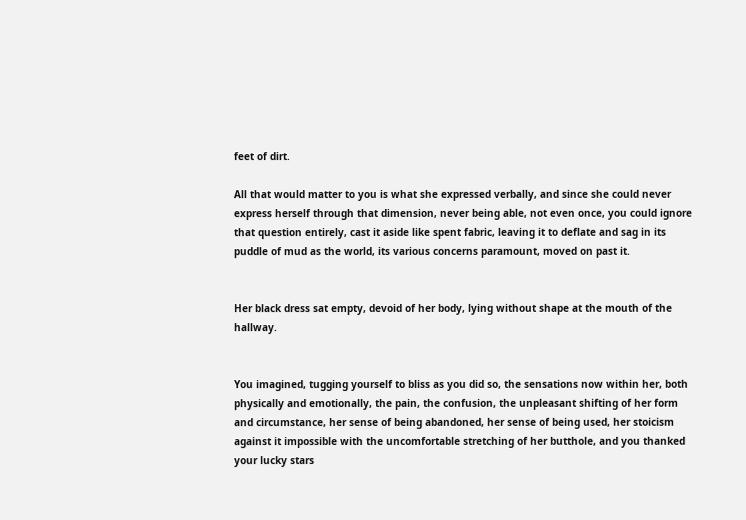feet of dirt.

All that would matter to you is what she expressed verbally, and since she could never express herself through that dimension, never being able, not even once, you could ignore that question entirely, cast it aside like spent fabric, leaving it to deflate and sag in its puddle of mud as the world, its various concerns paramount, moved on past it.


Her black dress sat empty, devoid of her body, lying without shape at the mouth of the hallway.


You imagined, tugging yourself to bliss as you did so, the sensations now within her, both physically and emotionally, the pain, the confusion, the unpleasant shifting of her form and circumstance, her sense of being abandoned, her sense of being used, her stoicism against it impossible with the uncomfortable stretching of her butthole, and you thanked your lucky stars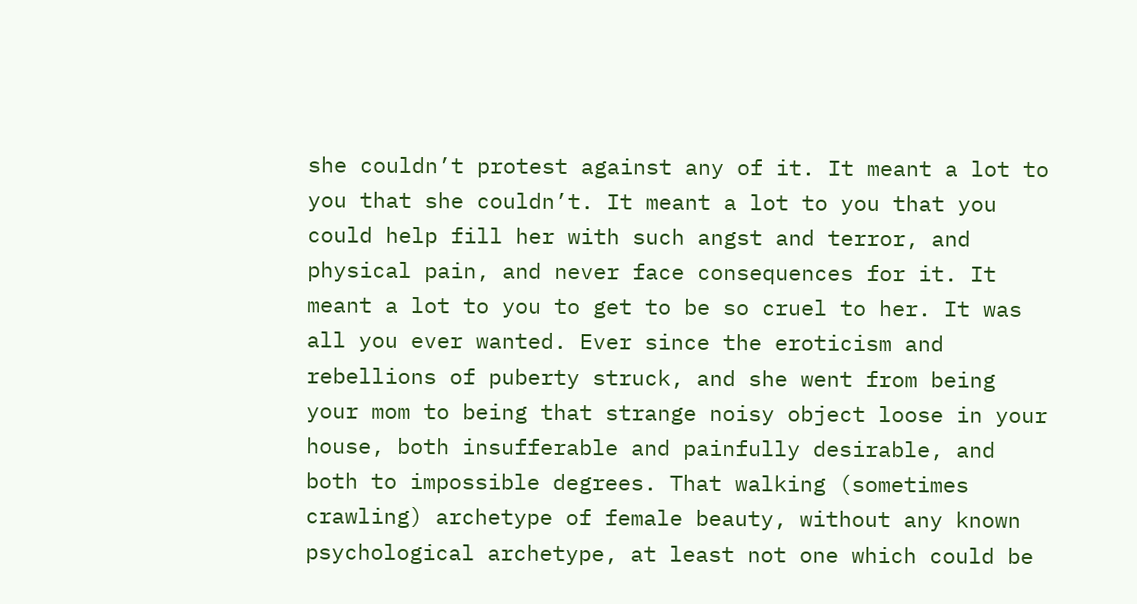she couldn’t protest against any of it. It meant a lot to you that she couldn’t. It meant a lot to you that you could help fill her with such angst and terror, and physical pain, and never face consequences for it. It meant a lot to you to get to be so cruel to her. It was all you ever wanted. Ever since the eroticism and rebellions of puberty struck, and she went from being your mom to being that strange noisy object loose in your house, both insufferable and painfully desirable, and both to impossible degrees. That walking (sometimes crawling) archetype of female beauty, without any known psychological archetype, at least not one which could be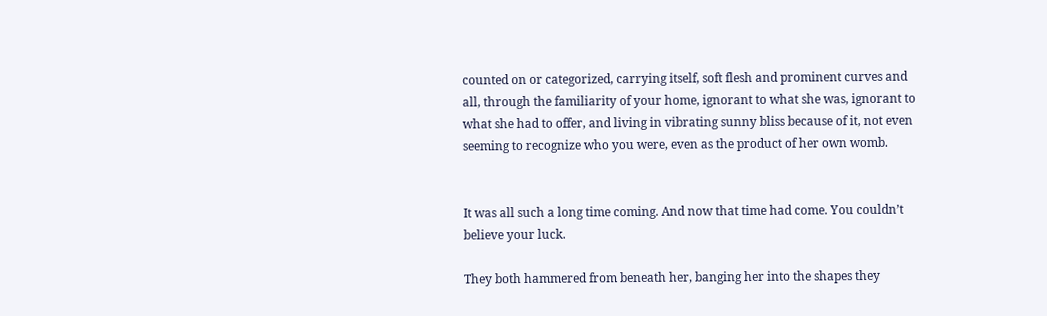counted on or categorized, carrying itself, soft flesh and prominent curves and all, through the familiarity of your home, ignorant to what she was, ignorant to what she had to offer, and living in vibrating sunny bliss because of it, not even seeming to recognize who you were, even as the product of her own womb.


It was all such a long time coming. And now that time had come. You couldn’t believe your luck.

They both hammered from beneath her, banging her into the shapes they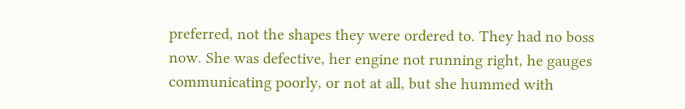preferred, not the shapes they were ordered to. They had no boss now. She was defective, her engine not running right, he gauges communicating poorly, or not at all, but she hummed with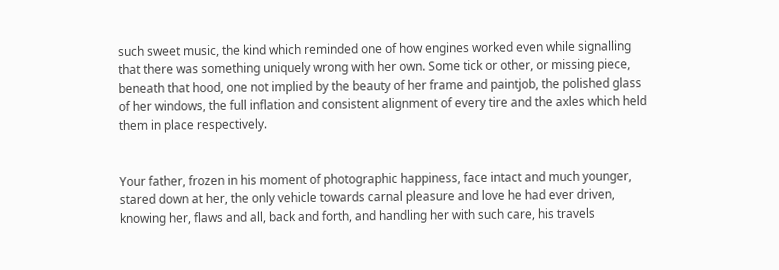such sweet music, the kind which reminded one of how engines worked even while signalling that there was something uniquely wrong with her own. Some tick or other, or missing piece, beneath that hood, one not implied by the beauty of her frame and paintjob, the polished glass of her windows, the full inflation and consistent alignment of every tire and the axles which held them in place respectively.


Your father, frozen in his moment of photographic happiness, face intact and much younger, stared down at her, the only vehicle towards carnal pleasure and love he had ever driven, knowing her, flaws and all, back and forth, and handling her with such care, his travels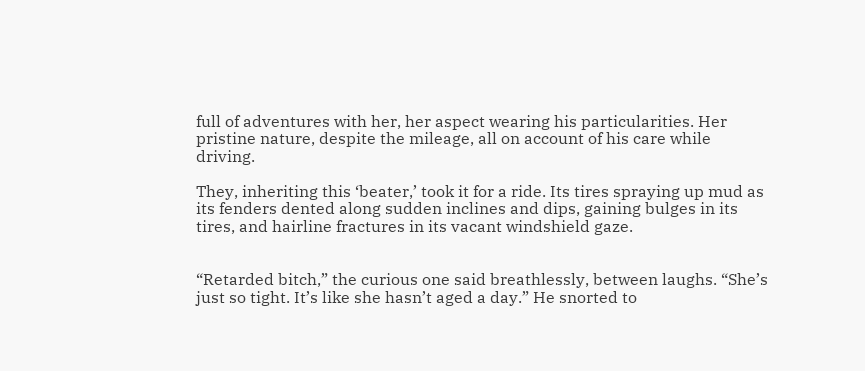full of adventures with her, her aspect wearing his particularities. Her pristine nature, despite the mileage, all on account of his care while driving.

They, inheriting this ‘beater,’ took it for a ride. Its tires spraying up mud as its fenders dented along sudden inclines and dips, gaining bulges in its tires, and hairline fractures in its vacant windshield gaze.


“Retarded bitch,” the curious one said breathlessly, between laughs. “She’s just so tight. It’s like she hasn’t aged a day.” He snorted to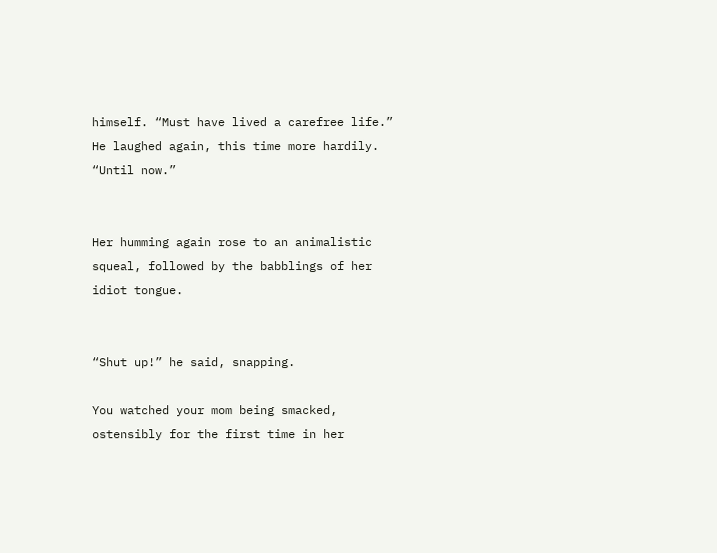himself. “Must have lived a carefree life.” He laughed again, this time more hardily. “Until now.”


Her humming again rose to an animalistic squeal, followed by the babblings of her idiot tongue.


“Shut up!” he said, snapping.

You watched your mom being smacked, ostensibly for the first time in her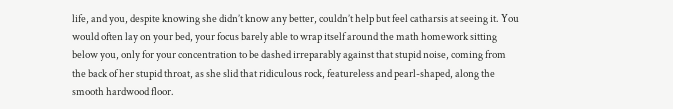life, and you, despite knowing she didn’t know any better, couldn’t help but feel catharsis at seeing it. You would often lay on your bed, your focus barely able to wrap itself around the math homework sitting below you, only for your concentration to be dashed irreparably against that stupid noise, coming from the back of her stupid throat, as she slid that ridiculous rock, featureless and pearl-shaped, along the smooth hardwood floor.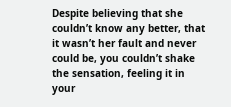Despite believing that she couldn’t know any better, that it wasn’t her fault and never could be, you couldn’t shake the sensation, feeling it in your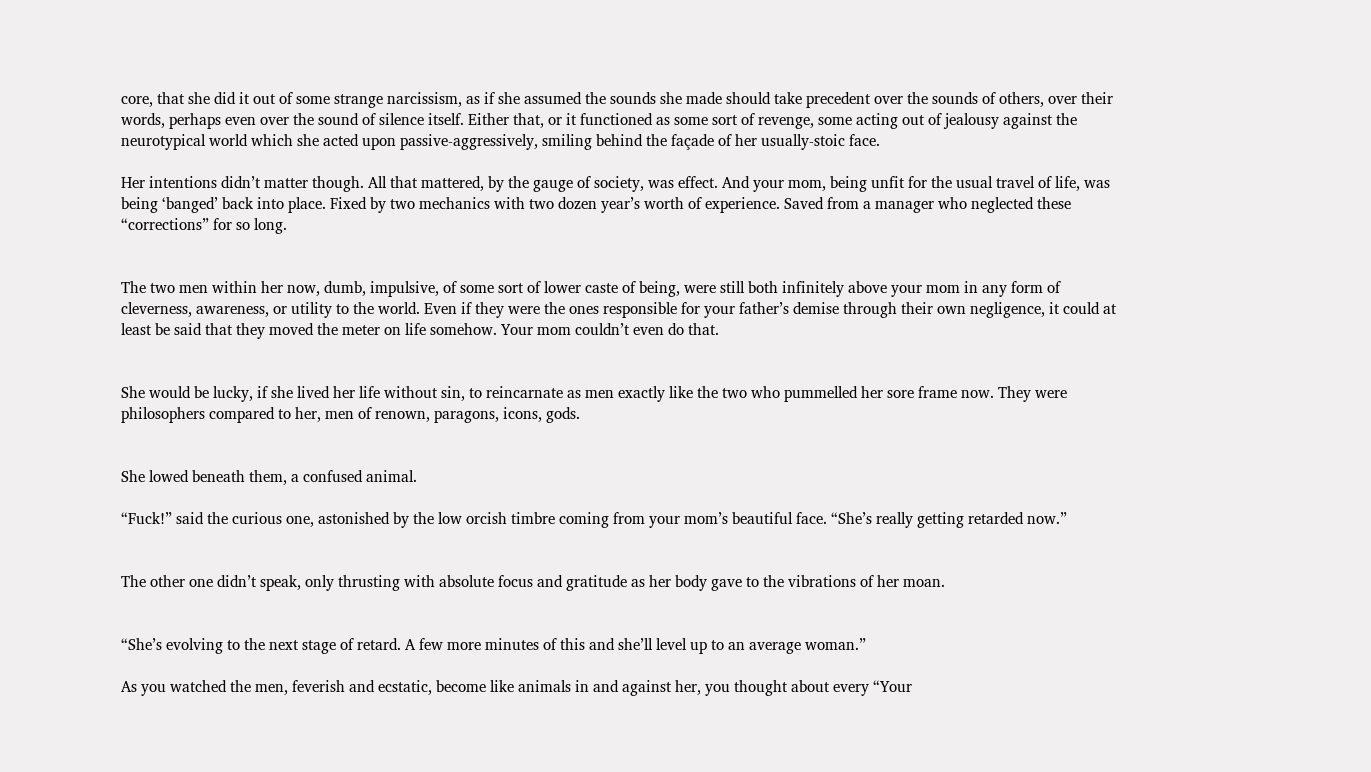core, that she did it out of some strange narcissism, as if she assumed the sounds she made should take precedent over the sounds of others, over their words, perhaps even over the sound of silence itself. Either that, or it functioned as some sort of revenge, some acting out of jealousy against the neurotypical world which she acted upon passive-aggressively, smiling behind the façade of her usually-stoic face.

Her intentions didn’t matter though. All that mattered, by the gauge of society, was effect. And your mom, being unfit for the usual travel of life, was being ‘banged’ back into place. Fixed by two mechanics with two dozen year’s worth of experience. Saved from a manager who neglected these “corrections” for so long.


The two men within her now, dumb, impulsive, of some sort of lower caste of being, were still both infinitely above your mom in any form of cleverness, awareness, or utility to the world. Even if they were the ones responsible for your father’s demise through their own negligence, it could at least be said that they moved the meter on life somehow. Your mom couldn’t even do that.


She would be lucky, if she lived her life without sin, to reincarnate as men exactly like the two who pummelled her sore frame now. They were philosophers compared to her, men of renown, paragons, icons, gods.


She lowed beneath them, a confused animal.

“Fuck!” said the curious one, astonished by the low orcish timbre coming from your mom’s beautiful face. “She’s really getting retarded now.”


The other one didn’t speak, only thrusting with absolute focus and gratitude as her body gave to the vibrations of her moan.


“She’s evolving to the next stage of retard. A few more minutes of this and she’ll level up to an average woman.”

As you watched the men, feverish and ecstatic, become like animals in and against her, you thought about every “Your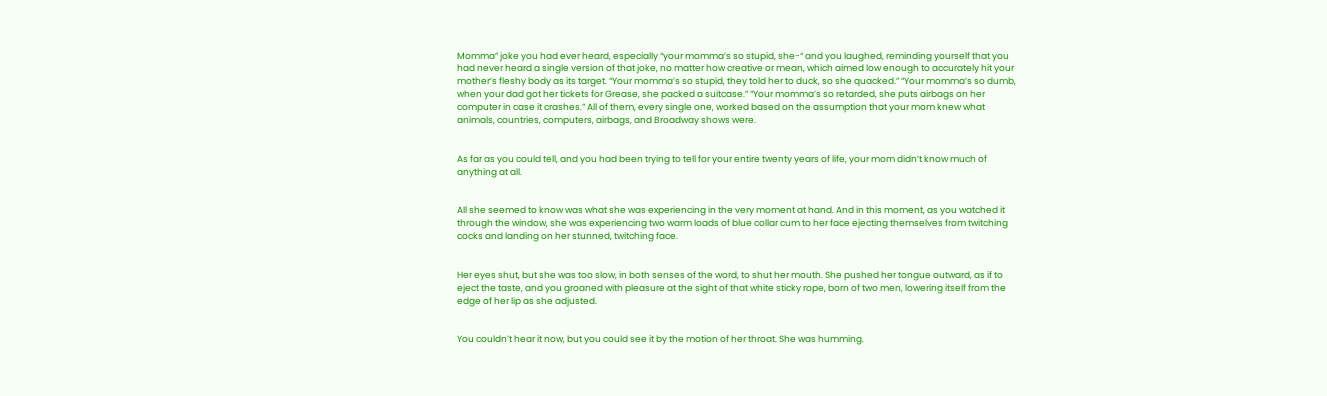Momma” joke you had ever heard, especially “your momma’s so stupid, she-“ and you laughed, reminding yourself that you had never heard a single version of that joke, no matter how creative or mean, which aimed low enough to accurately hit your mother’s fleshy body as its target. “Your momma’s so stupid, they told her to duck, so she quacked.” “Your momma’s so dumb, when your dad got her tickets for Grease, she packed a suitcase.” “Your momma’s so retarded, she puts airbags on her computer in case it crashes.” All of them, every single one, worked based on the assumption that your mom knew what animals, countries, computers, airbags, and Broadway shows were.


As far as you could tell, and you had been trying to tell for your entire twenty years of life, your mom didn’t know much of anything at all.


All she seemed to know was what she was experiencing in the very moment at hand. And in this moment, as you watched it through the window, she was experiencing two warm loads of blue collar cum to her face ejecting themselves from twitching cocks and landing on her stunned, twitching face.


Her eyes shut, but she was too slow, in both senses of the word, to shut her mouth. She pushed her tongue outward, as if to eject the taste, and you groaned with pleasure at the sight of that white sticky rope, born of two men, lowering itself from the edge of her lip as she adjusted.


You couldn’t hear it now, but you could see it by the motion of her throat. She was humming.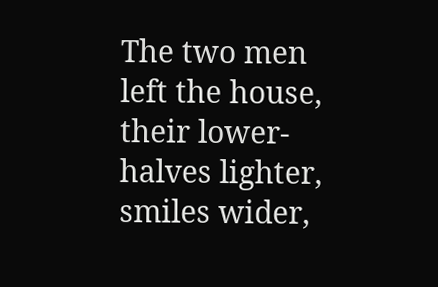The two men left the house, their lower-halves lighter, smiles wider,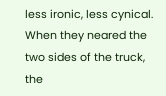less ironic, less cynical. When they neared the two sides of the truck, the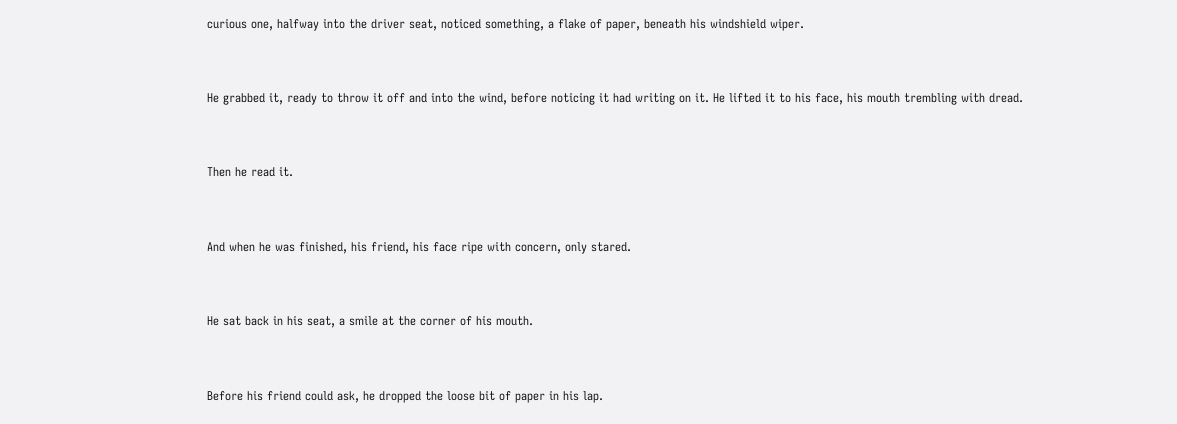curious one, halfway into the driver seat, noticed something, a flake of paper, beneath his windshield wiper.


He grabbed it, ready to throw it off and into the wind, before noticing it had writing on it. He lifted it to his face, his mouth trembling with dread.


Then he read it.


And when he was finished, his friend, his face ripe with concern, only stared.


He sat back in his seat, a smile at the corner of his mouth.


Before his friend could ask, he dropped the loose bit of paper in his lap.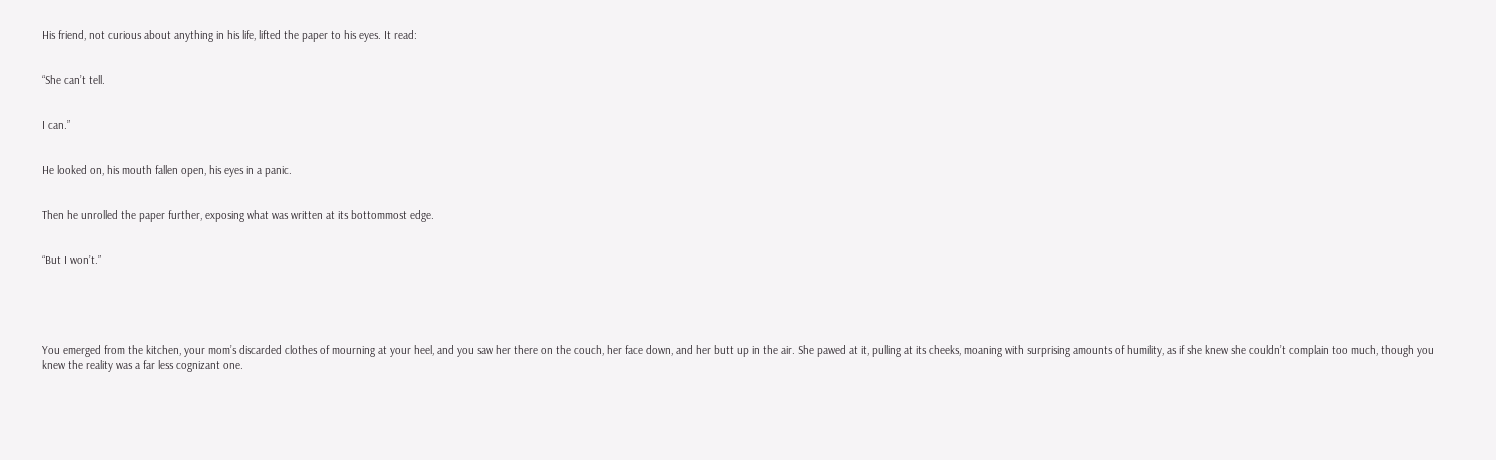His friend, not curious about anything in his life, lifted the paper to his eyes. It read:


“She can’t tell.


I can.”


He looked on, his mouth fallen open, his eyes in a panic.


Then he unrolled the paper further, exposing what was written at its bottommost edge.


“But I won’t.”





You emerged from the kitchen, your mom’s discarded clothes of mourning at your heel, and you saw her there on the couch, her face down, and her butt up in the air. She pawed at it, pulling at its cheeks, moaning with surprising amounts of humility, as if she knew she couldn’t complain too much, though you knew the reality was a far less cognizant one.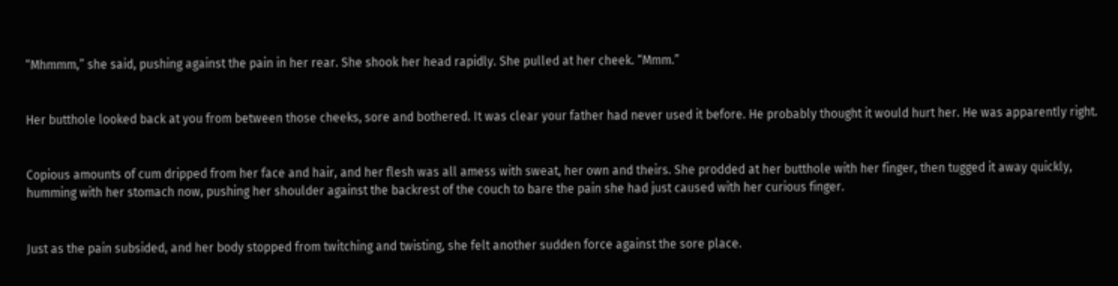“Mhmmm,” she said, pushing against the pain in her rear. She shook her head rapidly. She pulled at her cheek. “Mmm.”


Her butthole looked back at you from between those cheeks, sore and bothered. It was clear your father had never used it before. He probably thought it would hurt her. He was apparently right.


Copious amounts of cum dripped from her face and hair, and her flesh was all amess with sweat, her own and theirs. She prodded at her butthole with her finger, then tugged it away quickly, humming with her stomach now, pushing her shoulder against the backrest of the couch to bare the pain she had just caused with her curious finger.


Just as the pain subsided, and her body stopped from twitching and twisting, she felt another sudden force against the sore place.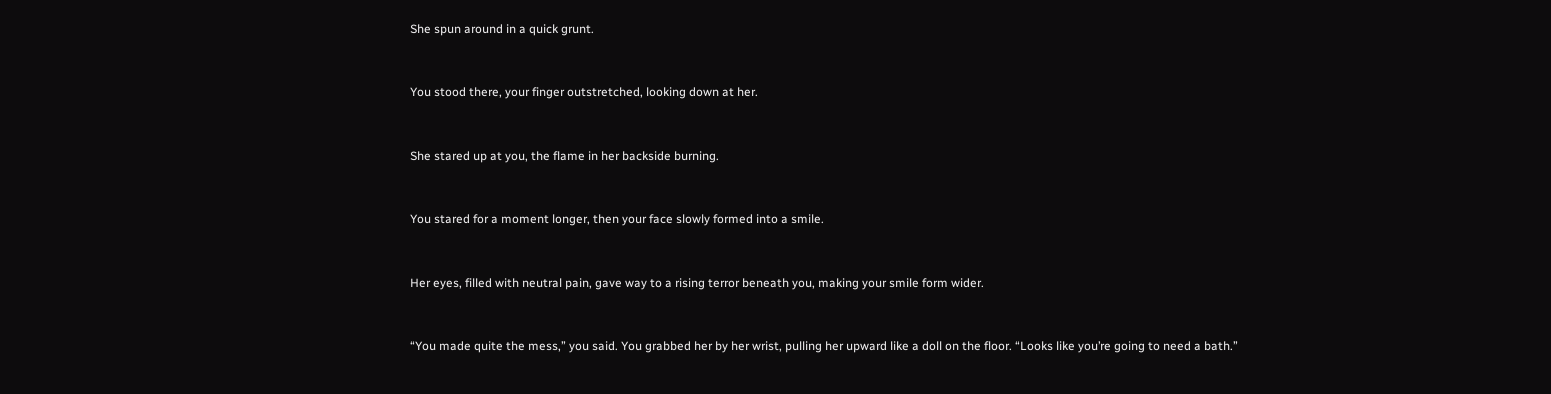She spun around in a quick grunt.


You stood there, your finger outstretched, looking down at her.


She stared up at you, the flame in her backside burning.


You stared for a moment longer, then your face slowly formed into a smile.


Her eyes, filled with neutral pain, gave way to a rising terror beneath you, making your smile form wider.


“You made quite the mess,” you said. You grabbed her by her wrist, pulling her upward like a doll on the floor. “Looks like you’re going to need a bath.”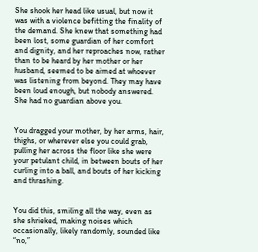She shook her head like usual, but now it was with a violence befitting the finality of the demand. She knew that something had been lost, some guardian of her comfort and dignity, and her reproaches now, rather than to be heard by her mother or her husband, seemed to be aimed at whoever was listening from beyond. They may have been loud enough, but nobody answered. She had no guardian above you.


You dragged your mother, by her arms, hair, thighs, or wherever else you could grab, pulling her across the floor like she were your petulant child, in between bouts of her curling into a ball, and bouts of her kicking and thrashing.


You did this, smiling all the way, even as she shrieked, making noises which occasionally, likely randomly, sounded like “no,”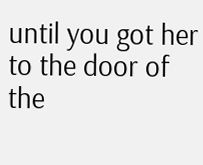until you got her to the door of the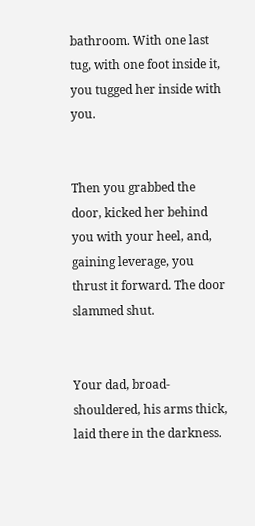bathroom. With one last tug, with one foot inside it, you tugged her inside with you.


Then you grabbed the door, kicked her behind you with your heel, and, gaining leverage, you thrust it forward. The door slammed shut.


Your dad, broad-shouldered, his arms thick, laid there in the darkness.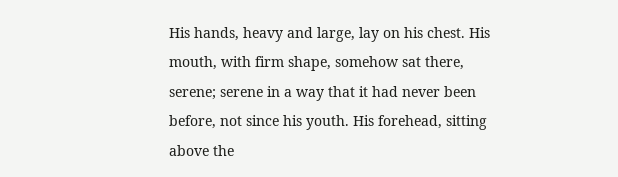His hands, heavy and large, lay on his chest. His mouth, with firm shape, somehow sat there, serene; serene in a way that it had never been before, not since his youth. His forehead, sitting above the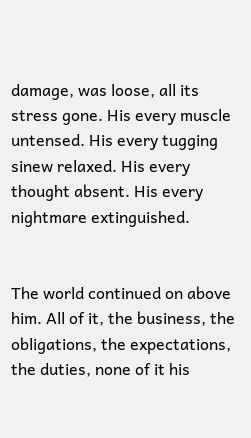damage, was loose, all its stress gone. His every muscle untensed. His every tugging sinew relaxed. His every thought absent. His every nightmare extinguished.


The world continued on above him. All of it, the business, the obligations, the expectations, the duties, none of it his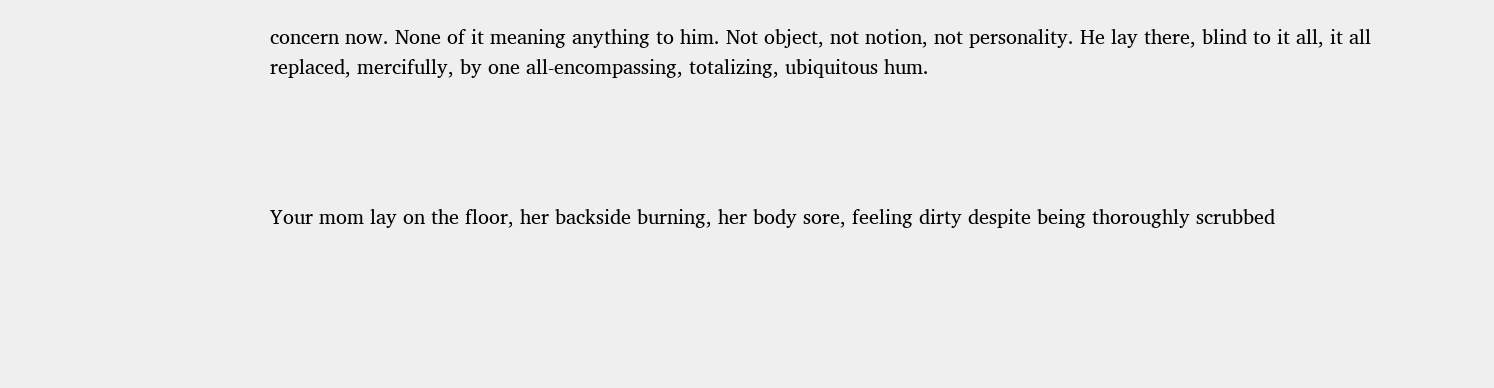concern now. None of it meaning anything to him. Not object, not notion, not personality. He lay there, blind to it all, it all replaced, mercifully, by one all-encompassing, totalizing, ubiquitous hum.




Your mom lay on the floor, her backside burning, her body sore, feeling dirty despite being thoroughly scrubbed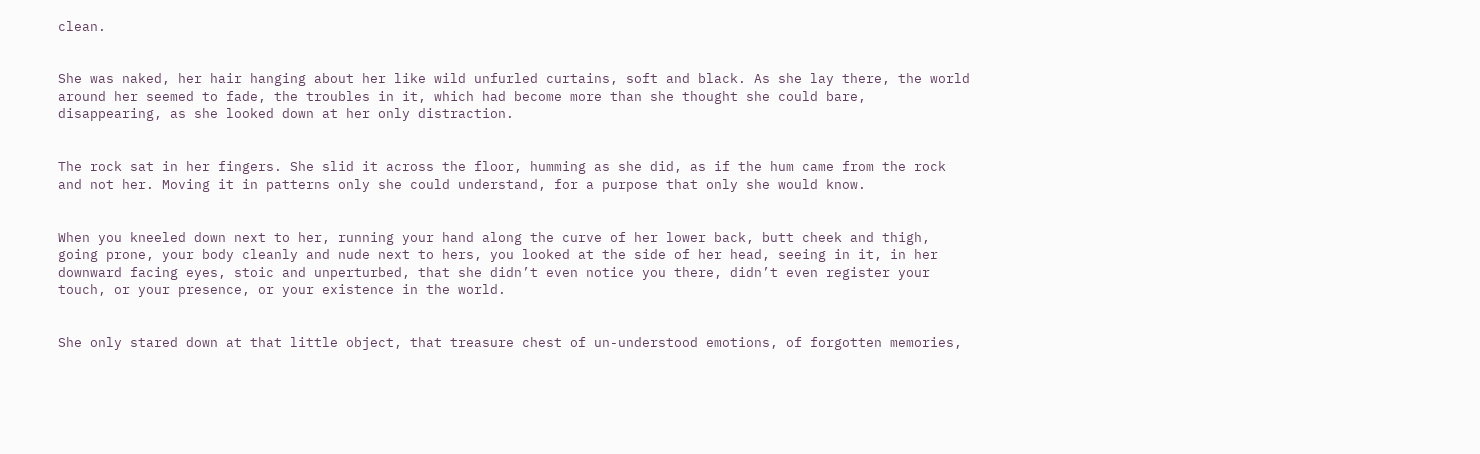clean.


She was naked, her hair hanging about her like wild unfurled curtains, soft and black. As she lay there, the world around her seemed to fade, the troubles in it, which had become more than she thought she could bare, disappearing, as she looked down at her only distraction.


The rock sat in her fingers. She slid it across the floor, humming as she did, as if the hum came from the rock and not her. Moving it in patterns only she could understand, for a purpose that only she would know.


When you kneeled down next to her, running your hand along the curve of her lower back, butt cheek and thigh, going prone, your body cleanly and nude next to hers, you looked at the side of her head, seeing in it, in her downward facing eyes, stoic and unperturbed, that she didn’t even notice you there, didn’t even register your touch, or your presence, or your existence in the world.


She only stared down at that little object, that treasure chest of un-understood emotions, of forgotten memories,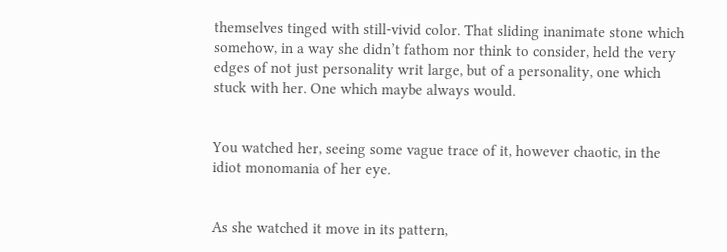themselves tinged with still-vivid color. That sliding inanimate stone which somehow, in a way she didn’t fathom nor think to consider, held the very edges of not just personality writ large, but of a personality, one which stuck with her. One which maybe always would.


You watched her, seeing some vague trace of it, however chaotic, in the idiot monomania of her eye.


As she watched it move in its pattern,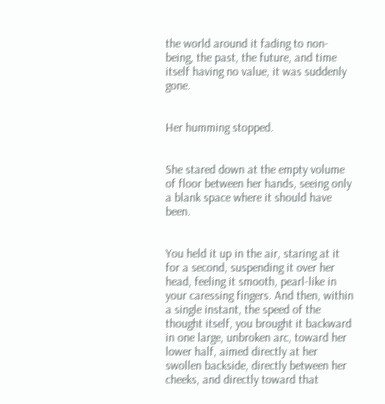the world around it fading to non-being, the past, the future, and time itself having no value, it was suddenly gone.


Her humming stopped.


She stared down at the empty volume of floor between her hands, seeing only a blank space where it should have been.


You held it up in the air, staring at it for a second, suspending it over her head, feeling it smooth, pearl-like in your caressing fingers. And then, within a single instant, the speed of the thought itself, you brought it backward in one large, unbroken arc, toward her lower half, aimed directly at her swollen backside, directly between her cheeks, and directly toward that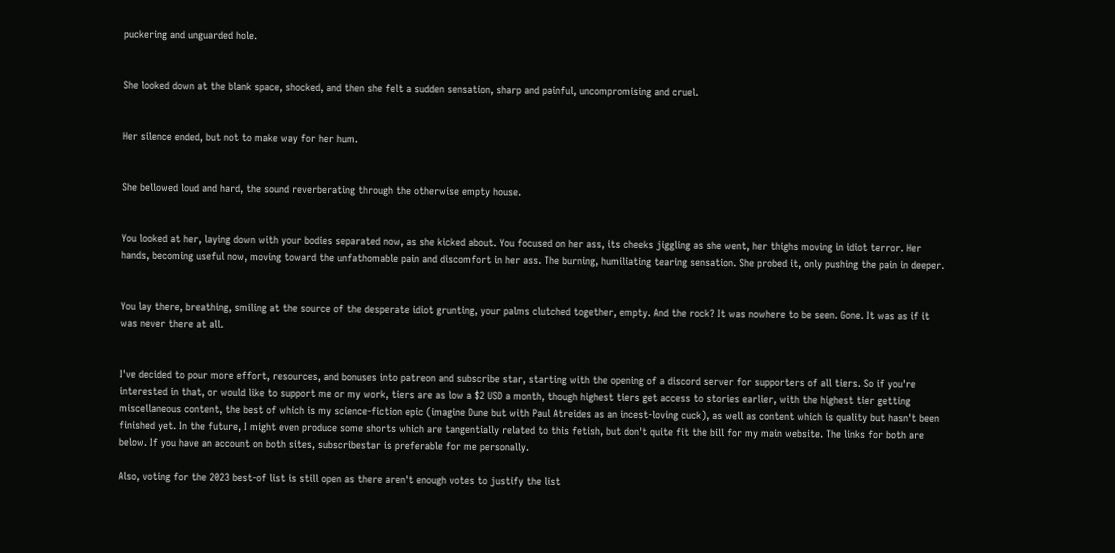puckering and unguarded hole.


She looked down at the blank space, shocked, and then she felt a sudden sensation, sharp and painful, uncompromising and cruel.


Her silence ended, but not to make way for her hum.


She bellowed loud and hard, the sound reverberating through the otherwise empty house.


You looked at her, laying down with your bodies separated now, as she kicked about. You focused on her ass, its cheeks jiggling as she went, her thighs moving in idiot terror. Her hands, becoming useful now, moving toward the unfathomable pain and discomfort in her ass. The burning, humiliating tearing sensation. She probed it, only pushing the pain in deeper.


You lay there, breathing, smiling at the source of the desperate idiot grunting, your palms clutched together, empty. And the rock? It was nowhere to be seen. Gone. It was as if it was never there at all.


I've decided to pour more effort, resources, and bonuses into patreon and subscribe star, starting with the opening of a discord server for supporters of all tiers. So if you're interested in that, or would like to support me or my work, tiers are as low a $2 USD a month, though highest tiers get access to stories earlier, with the highest tier getting miscellaneous content, the best of which is my science-fiction epic (imagine Dune but with Paul Atreides as an incest-loving cuck), as well as content which is quality but hasn't been finished yet. In the future, I might even produce some shorts which are tangentially related to this fetish, but don't quite fit the bill for my main website. The links for both are below. If you have an account on both sites, subscribestar is preferable for me personally.

Also, voting for the 2023 best-of list is still open as there aren't enough votes to justify the list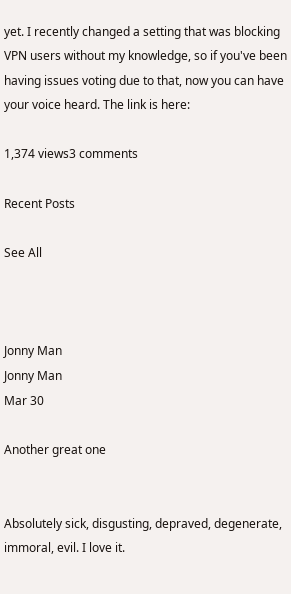yet. I recently changed a setting that was blocking VPN users without my knowledge, so if you've been having issues voting due to that, now you can have your voice heard. The link is here:

1,374 views3 comments

Recent Posts

See All



Jonny Man
Jonny Man
Mar 30

Another great one


Absolutely sick, disgusting, depraved, degenerate, immoral, evil. I love it.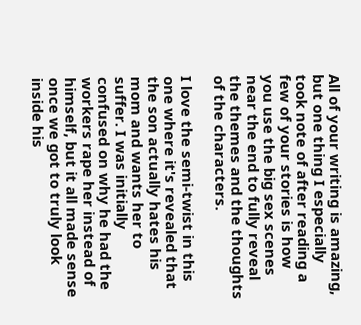All of your writing is amazing, but one thing I especially took note of after reading a few of your stories is how you use the big sex scenes near the end to fully reveal the themes and the thoughts of the characters.

I love the semi-twist in this one where it's revealed that the son actually hates his mom and wants her to suffer. I was initially confused on why he had the workers rape her instead of himself, but it all made sense once we got to truly look inside his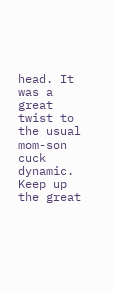head. It was a great twist to the usual mom-son cuck dynamic. Keep up the great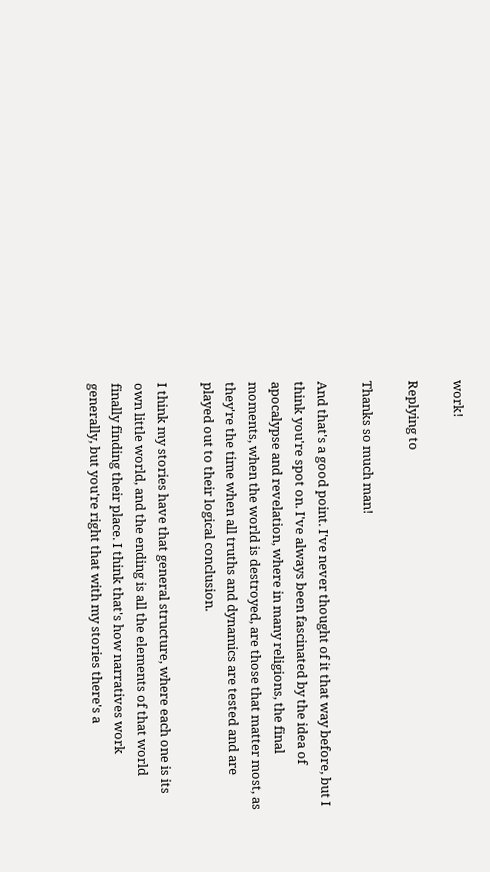work!

Replying to

Thanks so much man!

And that's a good point. I've never thought of it that way before, but I think you're spot on. I've always been fascinated by the idea of apocalypse and revelation, where in many religions, the final moments, when the world is destroyed, are those that matter most, as they're the time when all truths and dynamics are tested and are played out to their logical conclusion.

I think my stories have that general structure, where each one is its own little world, and the ending is all the elements of that world finally finding their place. I think that's how narratives work generally, but you're right that with my stories there's a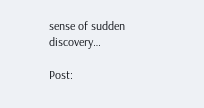sense of sudden discovery…

Post: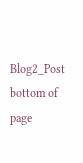Blog2_Post
bottom of page